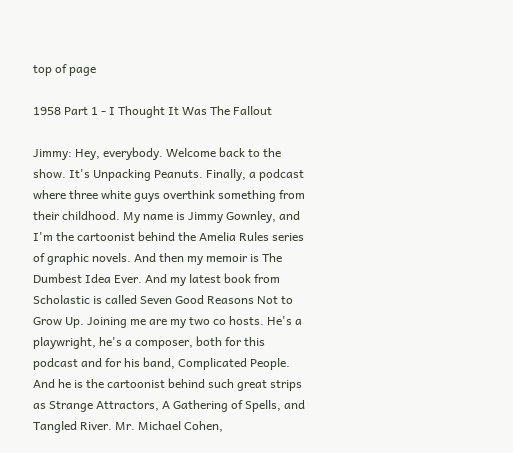top of page

1958 Part 1 - I Thought It Was The Fallout

Jimmy: Hey, everybody. Welcome back to the show. It's Unpacking Peanuts. Finally, a podcast where three white guys overthink something from their childhood. My name is Jimmy Gownley, and I'm the cartoonist behind the Amelia Rules series of graphic novels. And then my memoir is The Dumbest Idea Ever. And my latest book from Scholastic is called Seven Good Reasons Not to Grow Up. Joining me are my two co hosts. He's a playwright, he's a composer, both for this podcast and for his band, Complicated People. And he is the cartoonist behind such great strips as Strange Attractors, A Gathering of Spells, and Tangled River. Mr. Michael Cohen,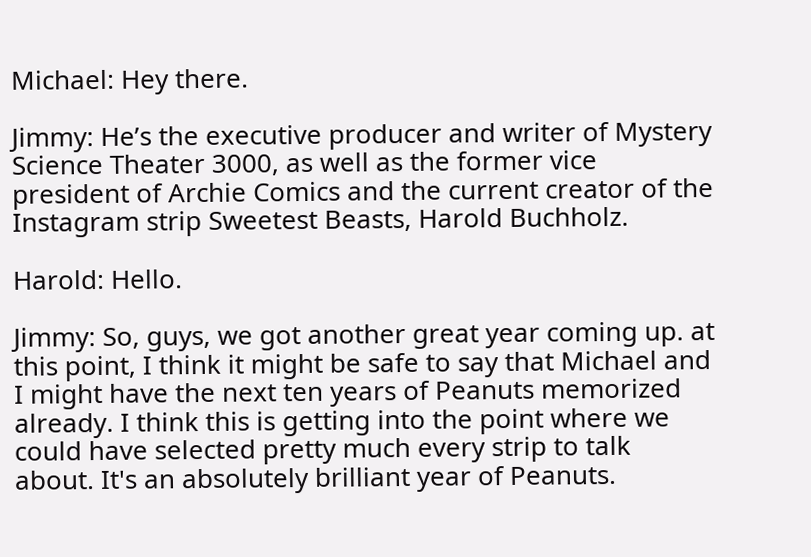Michael: Hey there.

Jimmy: He’s the executive producer and writer of Mystery Science Theater 3000, as well as the former vice president of Archie Comics and the current creator of the Instagram strip Sweetest Beasts, Harold Buchholz.

Harold: Hello.

Jimmy: So, guys, we got another great year coming up. at this point, I think it might be safe to say that Michael and I might have the next ten years of Peanuts memorized already. I think this is getting into the point where we could have selected pretty much every strip to talk about. It's an absolutely brilliant year of Peanuts.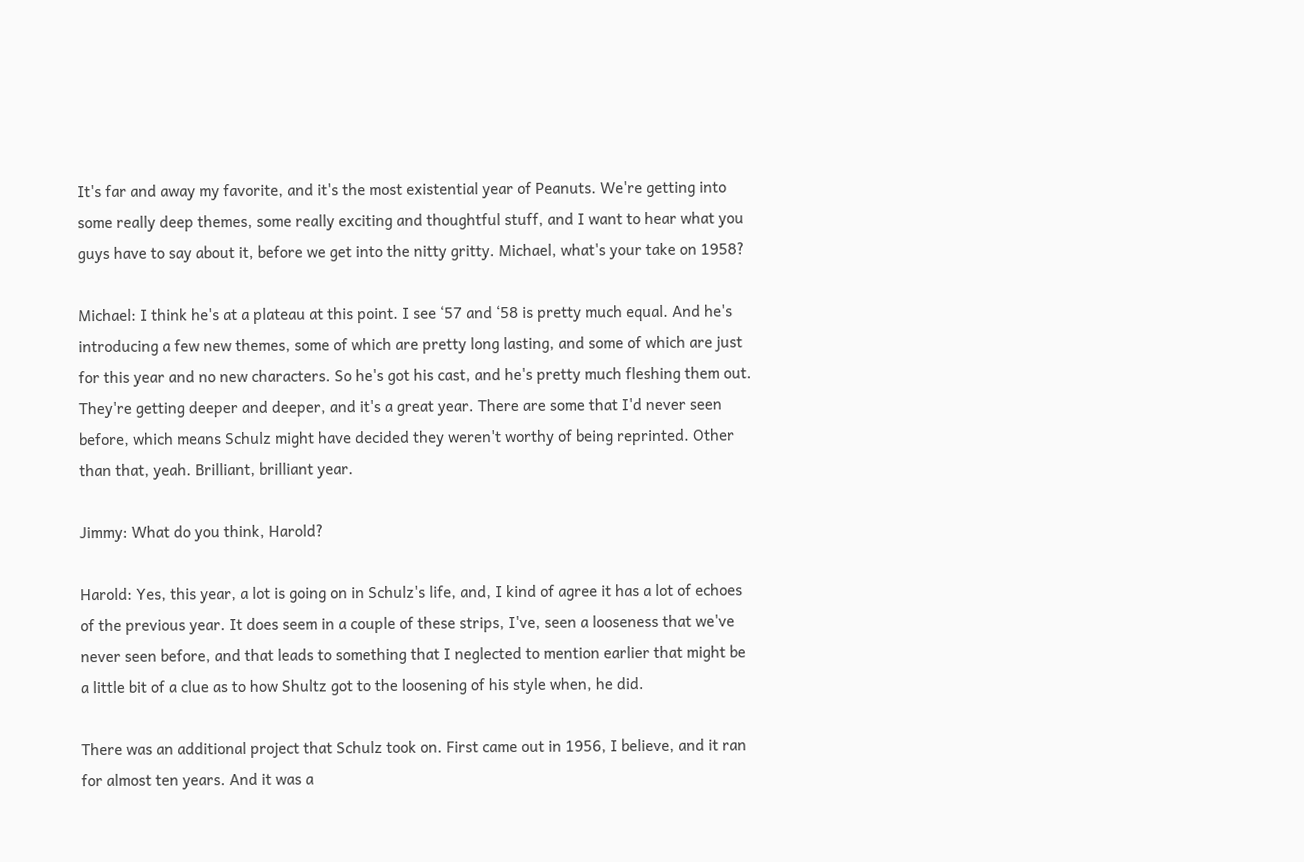It's far and away my favorite, and it's the most existential year of Peanuts. We're getting into some really deep themes, some really exciting and thoughtful stuff, and I want to hear what you guys have to say about it, before we get into the nitty gritty. Michael, what's your take on 1958?

Michael: I think he's at a plateau at this point. I see ‘57 and ‘58 is pretty much equal. And he's introducing a few new themes, some of which are pretty long lasting, and some of which are just for this year and no new characters. So he's got his cast, and he's pretty much fleshing them out. They're getting deeper and deeper, and it's a great year. There are some that I'd never seen before, which means Schulz might have decided they weren't worthy of being reprinted. Other than that, yeah. Brilliant, brilliant year.

Jimmy: What do you think, Harold?

Harold: Yes, this year, a lot is going on in Schulz's life, and, I kind of agree it has a lot of echoes of the previous year. It does seem in a couple of these strips, I've, seen a looseness that we've never seen before, and that leads to something that I neglected to mention earlier that might be a little bit of a clue as to how Shultz got to the loosening of his style when, he did.

There was an additional project that Schulz took on. First came out in 1956, I believe, and it ran for almost ten years. And it was a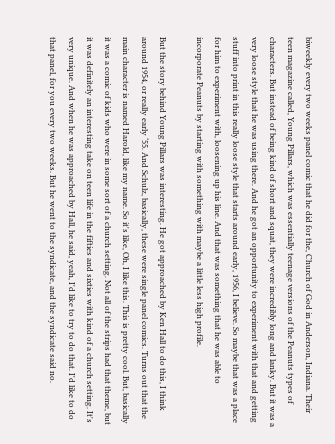biweekly every two weeks panel comic that he did for the, Church of God in Anderson, Indiana. Their teen magazine called, Young Pillars, which was essentially teenage versions of the Peanuts types of characters. But instead of being kind of short and squat, they were incredibly long and lanky. But it was a very loose style that he was using there. And he got an opportunity to experiment with that and getting stuff into print in this really loose style that starts around early, 1956, I believe. So maybe that was a place for him to experiment with, loosening up his line. And that was something that he was able to incorporate Peanuts by starting with something with maybe a little less high profile.

But the story behind Young Pillars was interesting. He got approached by Ken Hall to do this, I think around 1954, or really early ‘55. And Schulz, basically, these were single panel comics. Turns out that the main character is named Harold, like my name. So it's like, Oh, I like this. This is pretty cool. But, basically it was a comic of kids who were in some sort of a church setting. Not all of the strips had that theme, but it was definitely an interesting take on teen life in the fifties and sixties with kind of a church setting. It's very unique. And when he was approached by Hall, he said, yeah, I'd like to try to do that. I'd like to do that panel, for you every two weeks. But he went to the syndicate, and the syndicate said no.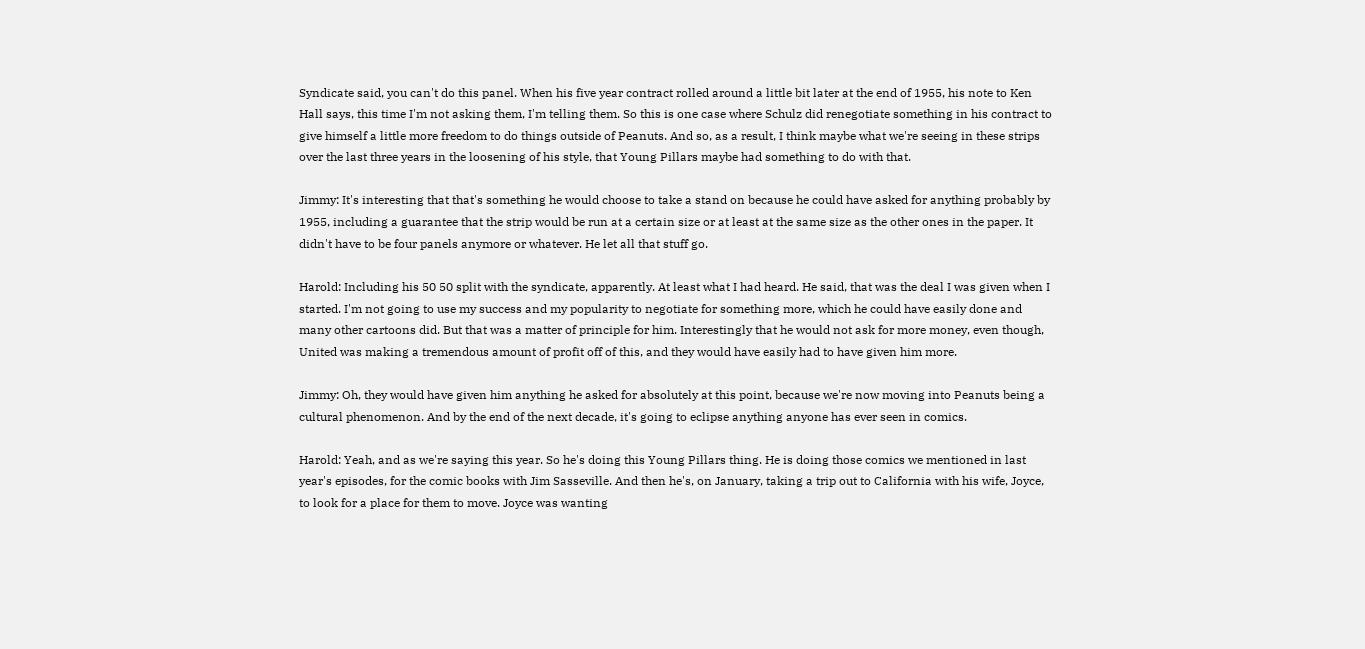Syndicate said, you can't do this panel. When his five year contract rolled around a little bit later at the end of 1955, his note to Ken Hall says, this time I'm not asking them, I'm telling them. So this is one case where Schulz did renegotiate something in his contract to give himself a little more freedom to do things outside of Peanuts. And so, as a result, I think maybe what we're seeing in these strips over the last three years in the loosening of his style, that Young Pillars maybe had something to do with that.

Jimmy: It's interesting that that's something he would choose to take a stand on because he could have asked for anything probably by 1955, including a guarantee that the strip would be run at a certain size or at least at the same size as the other ones in the paper. It didn't have to be four panels anymore or whatever. He let all that stuff go.

Harold: Including his 50 50 split with the syndicate, apparently. At least what I had heard. He said, that was the deal I was given when I started. I'm not going to use my success and my popularity to negotiate for something more, which he could have easily done and many other cartoons did. But that was a matter of principle for him. Interestingly that he would not ask for more money, even though, United was making a tremendous amount of profit off of this, and they would have easily had to have given him more.

Jimmy: Oh, they would have given him anything he asked for absolutely at this point, because we're now moving into Peanuts being a cultural phenomenon. And by the end of the next decade, it's going to eclipse anything anyone has ever seen in comics.

Harold: Yeah, and as we're saying this year. So he's doing this Young Pillars thing. He is doing those comics we mentioned in last year's episodes, for the comic books with Jim Sasseville. And then he's, on January, taking a trip out to California with his wife, Joyce, to look for a place for them to move. Joyce was wanting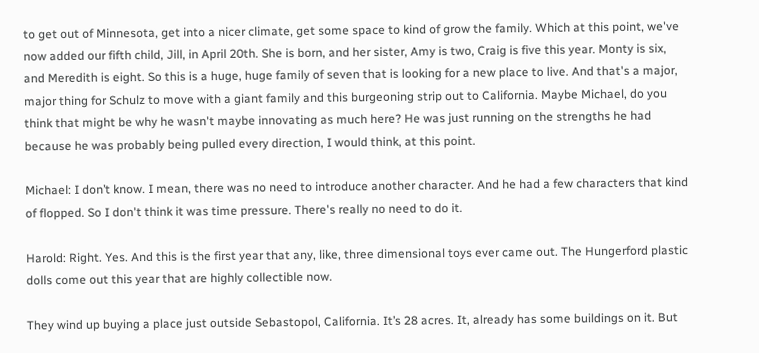to get out of Minnesota, get into a nicer climate, get some space to kind of grow the family. Which at this point, we've now added our fifth child, Jill, in April 20th. She is born, and her sister, Amy is two, Craig is five this year. Monty is six, and Meredith is eight. So this is a huge, huge family of seven that is looking for a new place to live. And that's a major, major thing for Schulz to move with a giant family and this burgeoning strip out to California. Maybe Michael, do you think that might be why he wasn't maybe innovating as much here? He was just running on the strengths he had because he was probably being pulled every direction, I would think, at this point.

Michael: I don’t know. I mean, there was no need to introduce another character. And he had a few characters that kind of flopped. So I don't think it was time pressure. There's really no need to do it.

Harold: Right. Yes. And this is the first year that any, like, three dimensional toys ever came out. The Hungerford plastic dolls come out this year that are highly collectible now.

They wind up buying a place just outside Sebastopol, California. It’s 28 acres. It, already has some buildings on it. But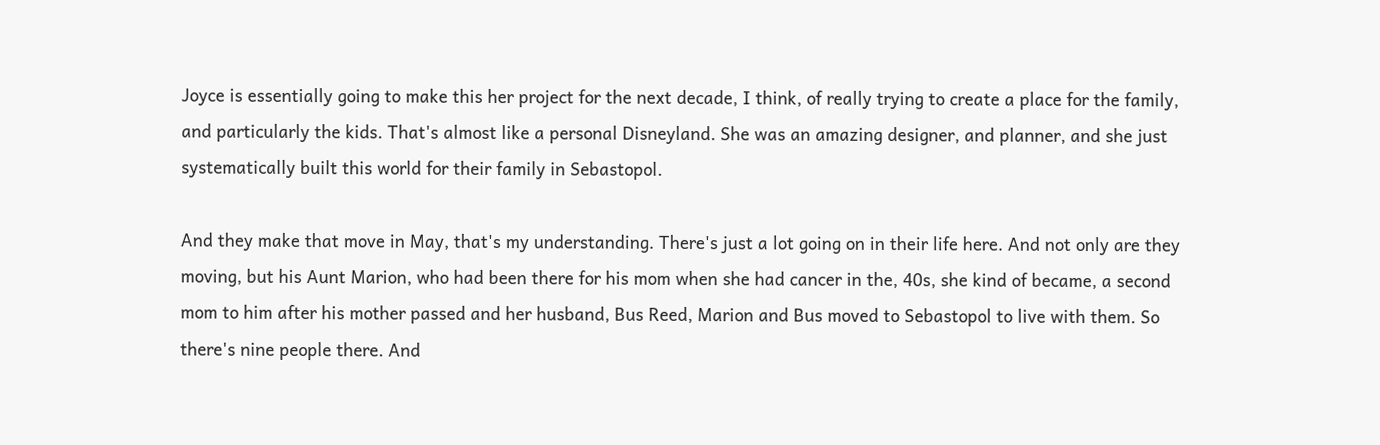Joyce is essentially going to make this her project for the next decade, I think, of really trying to create a place for the family, and particularly the kids. That's almost like a personal Disneyland. She was an amazing designer, and planner, and she just systematically built this world for their family in Sebastopol.

And they make that move in May, that's my understanding. There's just a lot going on in their life here. And not only are they moving, but his Aunt Marion, who had been there for his mom when she had cancer in the, 40s, she kind of became, a second mom to him after his mother passed and her husband, Bus Reed, Marion and Bus moved to Sebastopol to live with them. So there's nine people there. And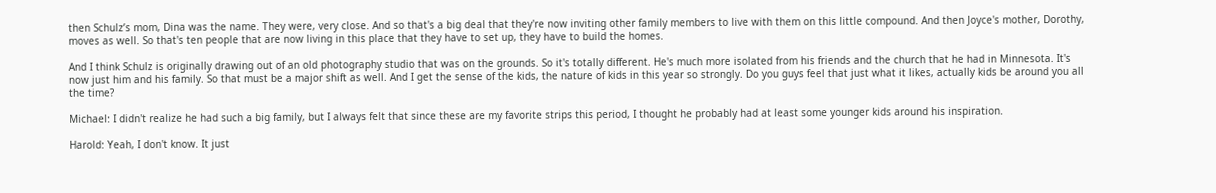then Schulz’s mom, Dina was the name. They were, very close. And so that's a big deal that they're now inviting other family members to live with them on this little compound. And then Joyce's mother, Dorothy, moves as well. So that's ten people that are now living in this place that they have to set up, they have to build the homes.

And I think Schulz is originally drawing out of an old photography studio that was on the grounds. So it's totally different. He's much more isolated from his friends and the church that he had in Minnesota. It's now just him and his family. So that must be a major shift as well. And I get the sense of the kids, the nature of kids in this year so strongly. Do you guys feel that just what it likes, actually kids be around you all the time?

Michael: I didn't realize he had such a big family, but I always felt that since these are my favorite strips this period, I thought he probably had at least some younger kids around his inspiration.

Harold: Yeah, I don't know. It just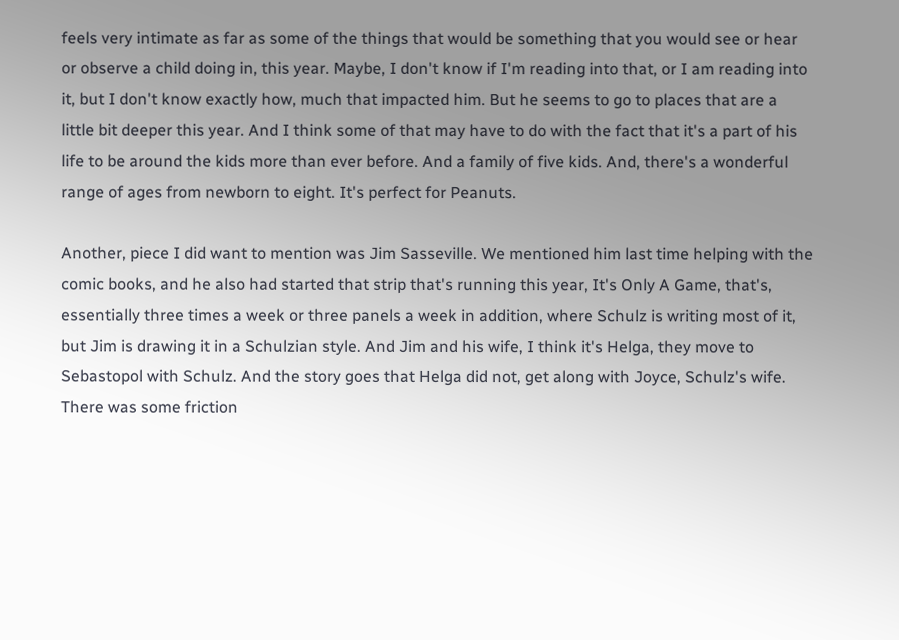feels very intimate as far as some of the things that would be something that you would see or hear or observe a child doing in, this year. Maybe, I don't know if I'm reading into that, or I am reading into it, but I don't know exactly how, much that impacted him. But he seems to go to places that are a little bit deeper this year. And I think some of that may have to do with the fact that it's a part of his life to be around the kids more than ever before. And a family of five kids. And, there's a wonderful range of ages from newborn to eight. It's perfect for Peanuts.

Another, piece I did want to mention was Jim Sasseville. We mentioned him last time helping with the comic books, and he also had started that strip that's running this year, It's Only A Game, that's, essentially three times a week or three panels a week in addition, where Schulz is writing most of it, but Jim is drawing it in a Schulzian style. And Jim and his wife, I think it's Helga, they move to Sebastopol with Schulz. And the story goes that Helga did not, get along with Joyce, Schulz's wife. There was some friction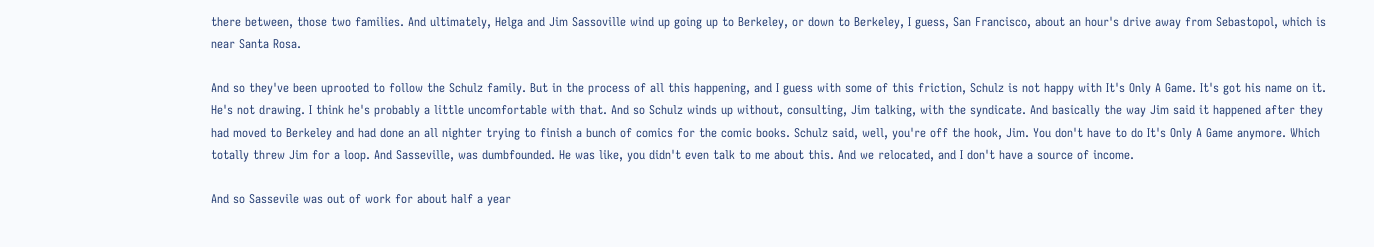there between, those two families. And ultimately, Helga and Jim Sassoville wind up going up to Berkeley, or down to Berkeley, I guess, San Francisco, about an hour's drive away from Sebastopol, which is near Santa Rosa.

And so they've been uprooted to follow the Schulz family. But in the process of all this happening, and I guess with some of this friction, Schulz is not happy with It's Only A Game. It's got his name on it. He's not drawing. I think he's probably a little uncomfortable with that. And so Schulz winds up without, consulting, Jim talking, with the syndicate. And basically the way Jim said it happened after they had moved to Berkeley and had done an all nighter trying to finish a bunch of comics for the comic books. Schulz said, well, you're off the hook, Jim. You don't have to do It's Only A Game anymore. Which totally threw Jim for a loop. And Sasseville, was dumbfounded. He was like, you didn't even talk to me about this. And we relocated, and I don't have a source of income.

And so Sassevile was out of work for about half a year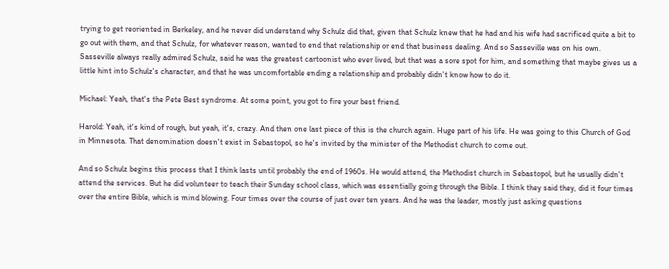trying to get reoriented in Berkeley, and he never did understand why Schulz did that, given that Schulz knew that he had and his wife had sacrificed quite a bit to go out with them, and that Schulz, for whatever reason, wanted to end that relationship or end that business dealing. And so Sasseville was on his own. Sasseville always really admired Schulz, said he was the greatest cartoonist who ever lived, but that was a sore spot for him, and something that maybe gives us a little hint into Schulz's character, and that he was uncomfortable ending a relationship and probably didn't know how to do it.

Michael: Yeah, that's the Pete Best syndrome. At some point, you got to fire your best friend.

Harold: Yeah, it's kind of rough, but yeah, it's, crazy. And then one last piece of this is the church again. Huge part of his life. He was going to this Church of God in Minnesota. That denomination doesn't exist in Sebastopol, so he's invited by the minister of the Methodist church to come out.

And so Schulz begins this process that I think lasts until probably the end of 1960s. He would attend, the Methodist church in Sebastopol, but he usually didn't attend the services. But he did volunteer to teach their Sunday school class, which was essentially going through the Bible. I think they said they, did it four times over the entire Bible, which is mind blowing. Four times over the course of just over ten years. And he was the leader, mostly just asking questions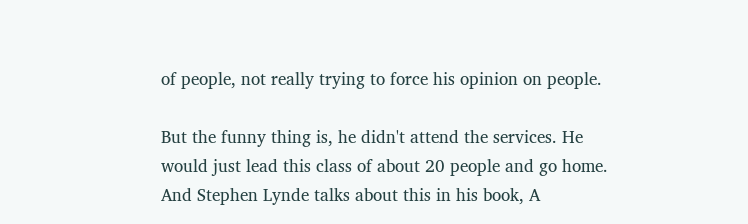of people, not really trying to force his opinion on people.

But the funny thing is, he didn't attend the services. He would just lead this class of about 20 people and go home. And Stephen Lynde talks about this in his book, A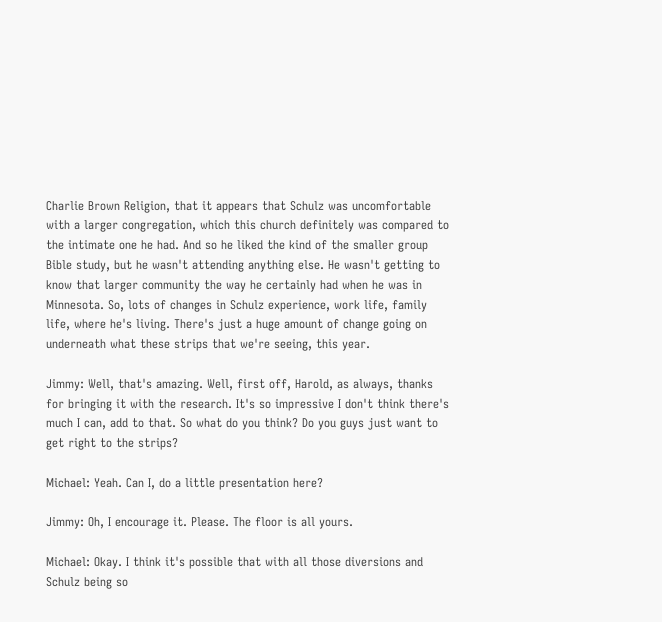Charlie Brown Religion, that it appears that Schulz was uncomfortable with a larger congregation, which this church definitely was compared to the intimate one he had. And so he liked the kind of the smaller group Bible study, but he wasn't attending anything else. He wasn't getting to know that larger community the way he certainly had when he was in Minnesota. So, lots of changes in Schulz experience, work life, family life, where he's living. There's just a huge amount of change going on underneath what these strips that we're seeing, this year.

Jimmy: Well, that's amazing. Well, first off, Harold, as always, thanks for bringing it with the research. It's so impressive I don't think there's much I can, add to that. So what do you think? Do you guys just want to get right to the strips?

Michael: Yeah. Can I, do a little presentation here?

Jimmy: Oh, I encourage it. Please. The floor is all yours.

Michael: Okay. I think it's possible that with all those diversions and Schulz being so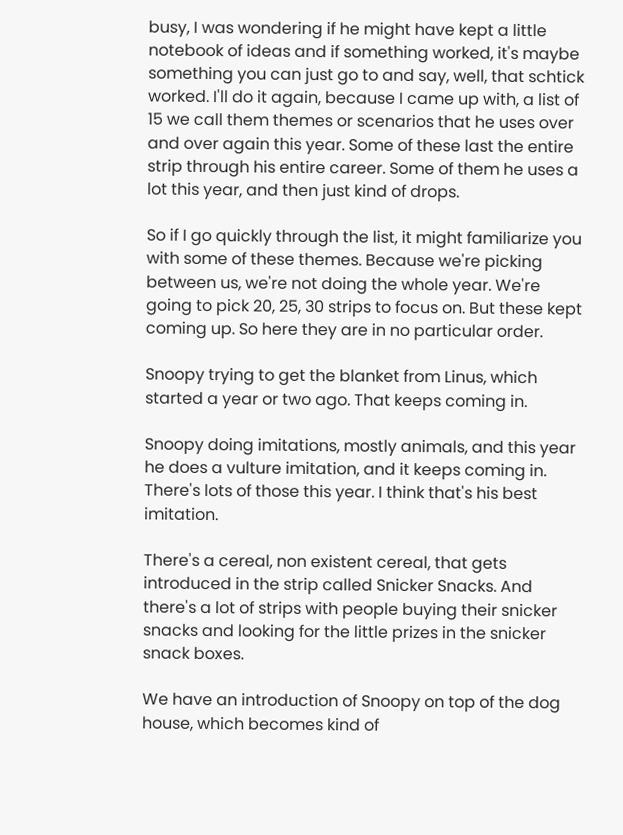busy, I was wondering if he might have kept a little notebook of ideas and if something worked, it's maybe something you can just go to and say, well, that schtick worked. I'll do it again, because I came up with, a list of 15 we call them themes or scenarios that he uses over and over again this year. Some of these last the entire strip through his entire career. Some of them he uses a lot this year, and then just kind of drops.

So if I go quickly through the list, it might familiarize you with some of these themes. Because we're picking between us, we're not doing the whole year. We're going to pick 20, 25, 30 strips to focus on. But these kept coming up. So here they are in no particular order.

Snoopy trying to get the blanket from Linus, which started a year or two ago. That keeps coming in.

Snoopy doing imitations, mostly animals, and this year he does a vulture imitation, and it keeps coming in. There's lots of those this year. I think that's his best imitation.

There's a cereal, non existent cereal, that gets introduced in the strip called Snicker Snacks. And there's a lot of strips with people buying their snicker snacks and looking for the little prizes in the snicker snack boxes.

We have an introduction of Snoopy on top of the dog house, which becomes kind of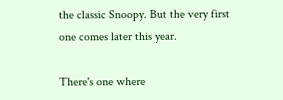the classic Snoopy. But the very first one comes later this year.

There's one where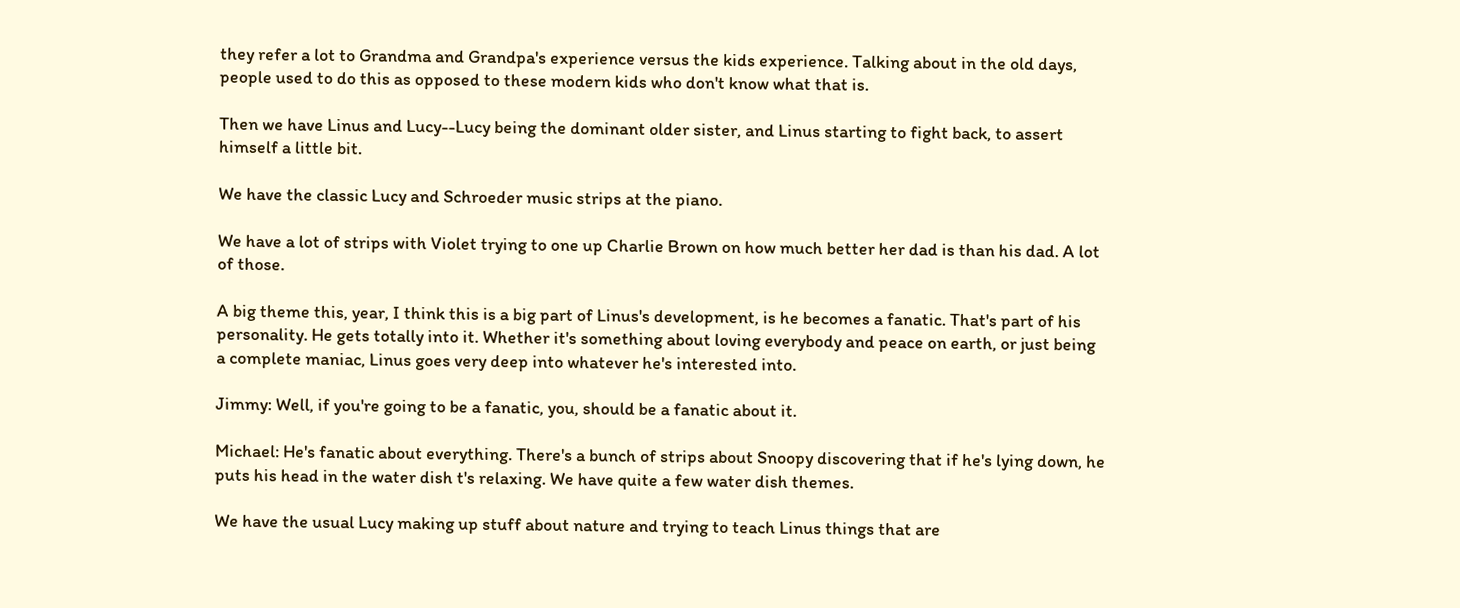they refer a lot to Grandma and Grandpa's experience versus the kids experience. Talking about in the old days, people used to do this as opposed to these modern kids who don't know what that is.

Then we have Linus and Lucy--Lucy being the dominant older sister, and Linus starting to fight back, to assert himself a little bit.

We have the classic Lucy and Schroeder music strips at the piano.

We have a lot of strips with Violet trying to one up Charlie Brown on how much better her dad is than his dad. A lot of those.

A big theme this, year, I think this is a big part of Linus's development, is he becomes a fanatic. That's part of his personality. He gets totally into it. Whether it's something about loving everybody and peace on earth, or just being a complete maniac, Linus goes very deep into whatever he's interested into.

Jimmy: Well, if you're going to be a fanatic, you, should be a fanatic about it.

Michael: He's fanatic about everything. There's a bunch of strips about Snoopy discovering that if he's lying down, he puts his head in the water dish t's relaxing. We have quite a few water dish themes.

We have the usual Lucy making up stuff about nature and trying to teach Linus things that are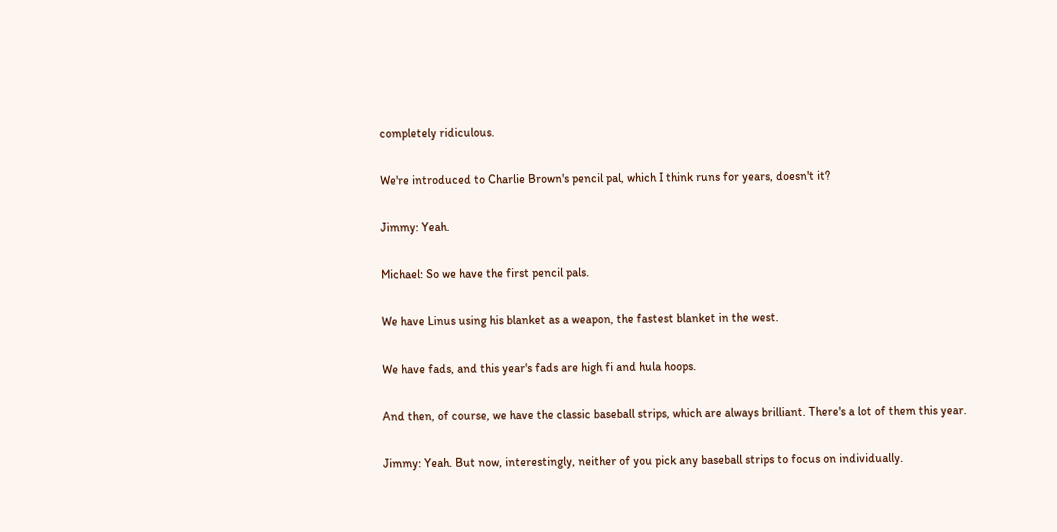completely ridiculous.

We're introduced to Charlie Brown's pencil pal, which I think runs for years, doesn't it?

Jimmy: Yeah.

Michael: So we have the first pencil pals.

We have Linus using his blanket as a weapon, the fastest blanket in the west.

We have fads, and this year's fads are high fi and hula hoops.

And then, of course, we have the classic baseball strips, which are always brilliant. There's a lot of them this year.

Jimmy: Yeah. But now, interestingly, neither of you pick any baseball strips to focus on individually.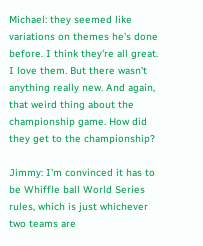Michael: they seemed like variations on themes he's done before. I think they're all great. I love them. But there wasn't anything really new. And again, that weird thing about the championship game. How did they get to the championship?

Jimmy: I'm convinced it has to be Whiffle ball World Series rules, which is just whichever two teams are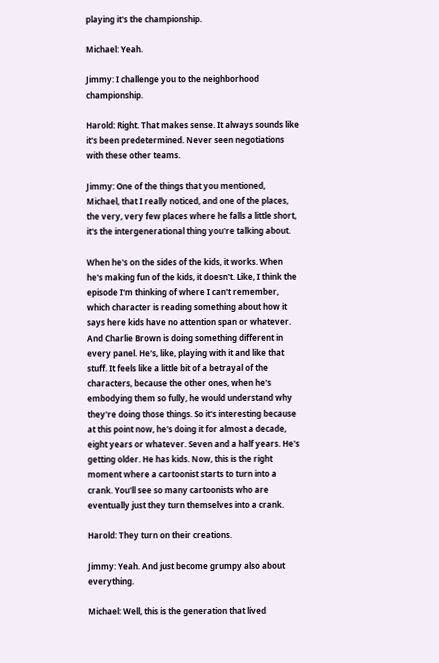playing it's the championship.

Michael: Yeah.

Jimmy: I challenge you to the neighborhood championship.

Harold: Right. That makes sense. It always sounds like it's been predetermined. Never seen negotiations with these other teams.

Jimmy: One of the things that you mentioned, Michael, that I really noticed, and one of the places, the very, very few places where he falls a little short, it's the intergenerational thing you're talking about.

When he's on the sides of the kids, it works. When he's making fun of the kids, it doesn't. Like, I think the episode I'm thinking of where I can't remember, which character is reading something about how it says here kids have no attention span or whatever. And Charlie Brown is doing something different in every panel. He's, like, playing with it and like that stuff. It feels like a little bit of a betrayal of the characters, because the other ones, when he's embodying them so fully, he would understand why they're doing those things. So it's interesting because at this point now, he's doing it for almost a decade, eight years or whatever. Seven and a half years. He's getting older. He has kids. Now, this is the right moment where a cartoonist starts to turn into a crank. You'll see so many cartoonists who are eventually just they turn themselves into a crank.

Harold: They turn on their creations.

Jimmy: Yeah. And just become grumpy also about everything.

Michael: Well, this is the generation that lived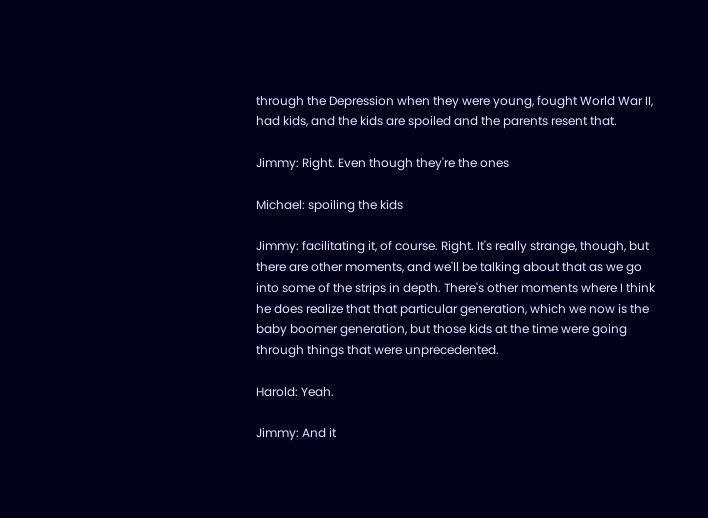through the Depression when they were young, fought World War II, had kids, and the kids are spoiled and the parents resent that.

Jimmy: Right. Even though they're the ones

Michael: spoiling the kids

Jimmy: facilitating it, of course. Right. It's really strange, though, but there are other moments, and we'll be talking about that as we go into some of the strips in depth. There's other moments where I think he does realize that that particular generation, which we now is the baby boomer generation, but those kids at the time were going through things that were unprecedented.

Harold: Yeah.

Jimmy: And it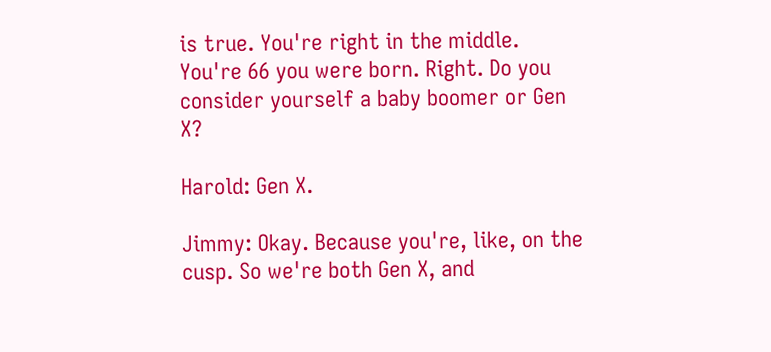is true. You're right in the middle. You're 66 you were born. Right. Do you consider yourself a baby boomer or Gen X?

Harold: Gen X.

Jimmy: Okay. Because you're, like, on the cusp. So we're both Gen X, and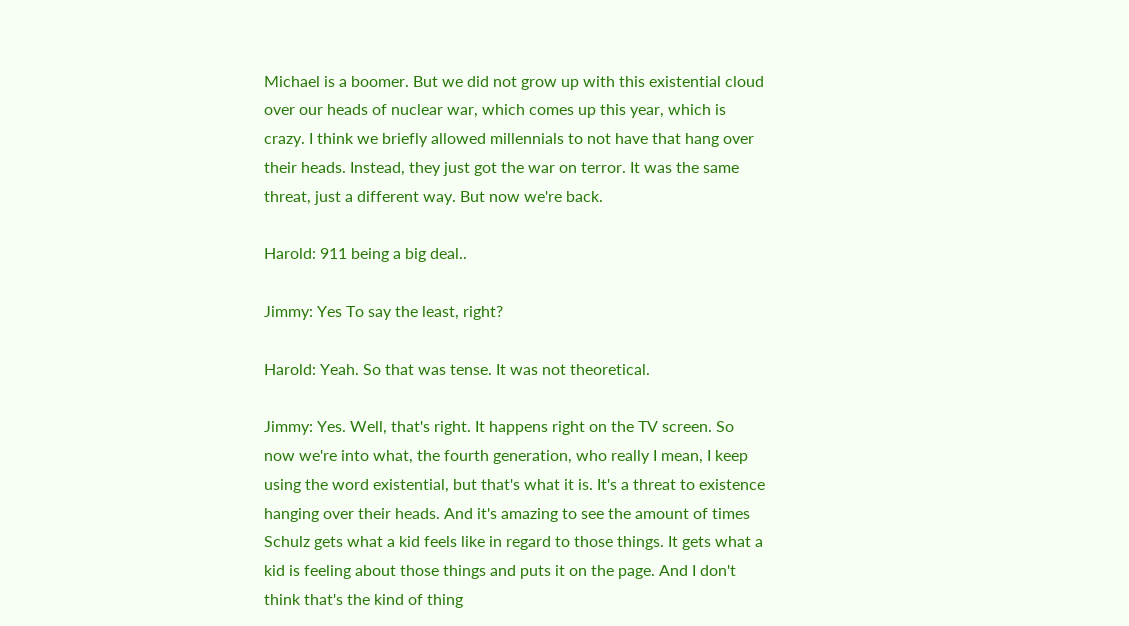Michael is a boomer. But we did not grow up with this existential cloud over our heads of nuclear war, which comes up this year, which is crazy. I think we briefly allowed millennials to not have that hang over their heads. Instead, they just got the war on terror. It was the same threat, just a different way. But now we're back.

Harold: 911 being a big deal..

Jimmy: Yes To say the least, right?

Harold: Yeah. So that was tense. It was not theoretical.

Jimmy: Yes. Well, that's right. It happens right on the TV screen. So now we're into what, the fourth generation, who really I mean, I keep using the word existential, but that's what it is. It's a threat to existence hanging over their heads. And it's amazing to see the amount of times Schulz gets what a kid feels like in regard to those things. It gets what a kid is feeling about those things and puts it on the page. And I don't think that's the kind of thing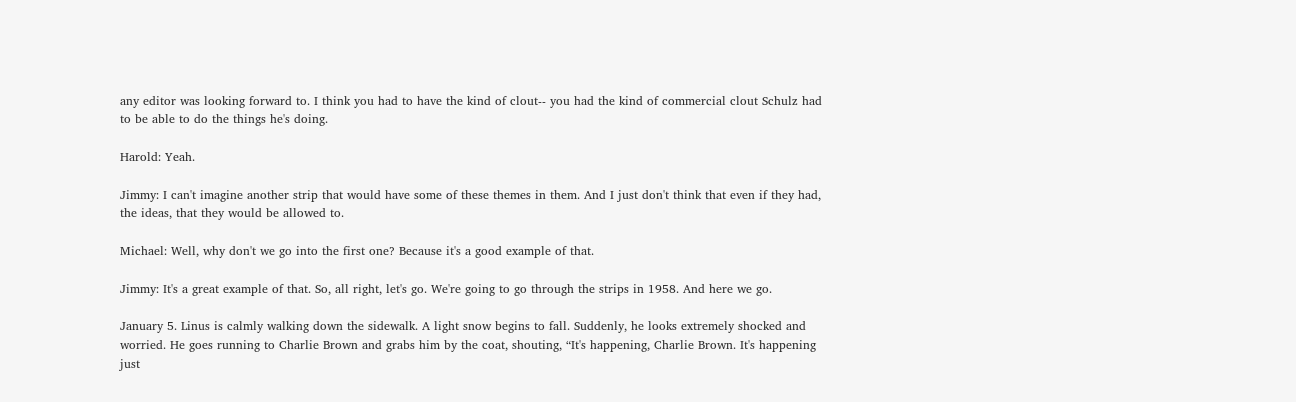any editor was looking forward to. I think you had to have the kind of clout-- you had the kind of commercial clout Schulz had to be able to do the things he's doing.

Harold: Yeah.

Jimmy: I can't imagine another strip that would have some of these themes in them. And I just don't think that even if they had, the ideas, that they would be allowed to.

Michael: Well, why don't we go into the first one? Because it's a good example of that.

Jimmy: It's a great example of that. So, all right, let's go. We're going to go through the strips in 1958. And here we go.

January 5. Linus is calmly walking down the sidewalk. A light snow begins to fall. Suddenly, he looks extremely shocked and worried. He goes running to Charlie Brown and grabs him by the coat, shouting, “It's happening, Charlie Brown. It's happening just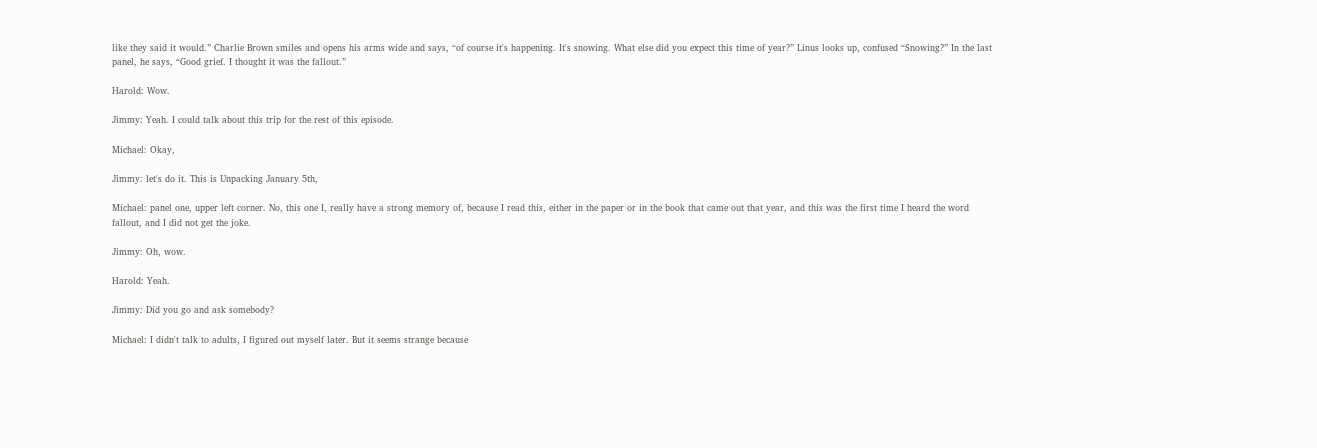like they said it would.” Charlie Brown smiles and opens his arms wide and says, “of course it's happening. It's snowing. What else did you expect this time of year?” Linus looks up, confused “Snowing?” In the last panel, he says, “Good grief. I thought it was the fallout.”

Harold: Wow.

Jimmy: Yeah. I could talk about this trip for the rest of this episode.

Michael: Okay,

Jimmy: let's do it. This is Unpacking January 5th,

Michael: panel one, upper left corner. No, this one I, really have a strong memory of, because I read this, either in the paper or in the book that came out that year, and this was the first time I heard the word fallout, and I did not get the joke.

Jimmy: Oh, wow.

Harold: Yeah.

Jimmy: Did you go and ask somebody?

Michael: I didn't talk to adults, I figured out myself later. But it seems strange because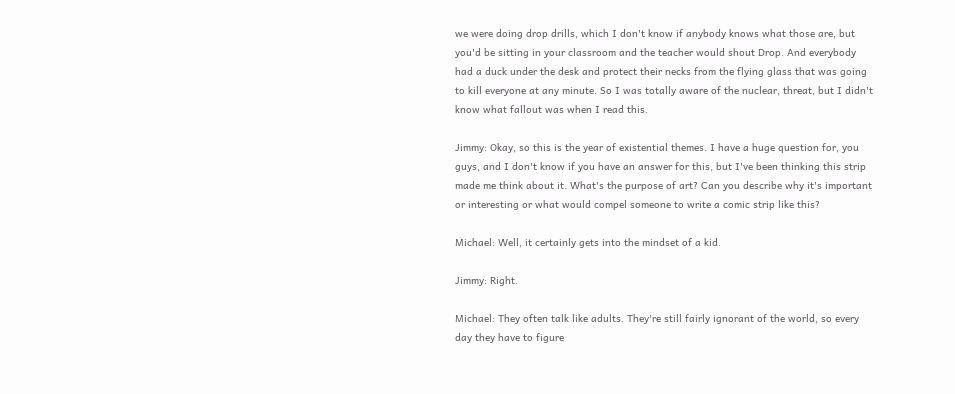we were doing drop drills, which I don't know if anybody knows what those are, but you'd be sitting in your classroom and the teacher would shout Drop. And everybody had a duck under the desk and protect their necks from the flying glass that was going to kill everyone at any minute. So I was totally aware of the nuclear, threat, but I didn't know what fallout was when I read this.

Jimmy: Okay, so this is the year of existential themes. I have a huge question for, you guys, and I don't know if you have an answer for this, but I've been thinking this strip made me think about it. What's the purpose of art? Can you describe why it's important or interesting or what would compel someone to write a comic strip like this?

Michael: Well, it certainly gets into the mindset of a kid.

Jimmy: Right.

Michael: They often talk like adults. They're still fairly ignorant of the world, so every day they have to figure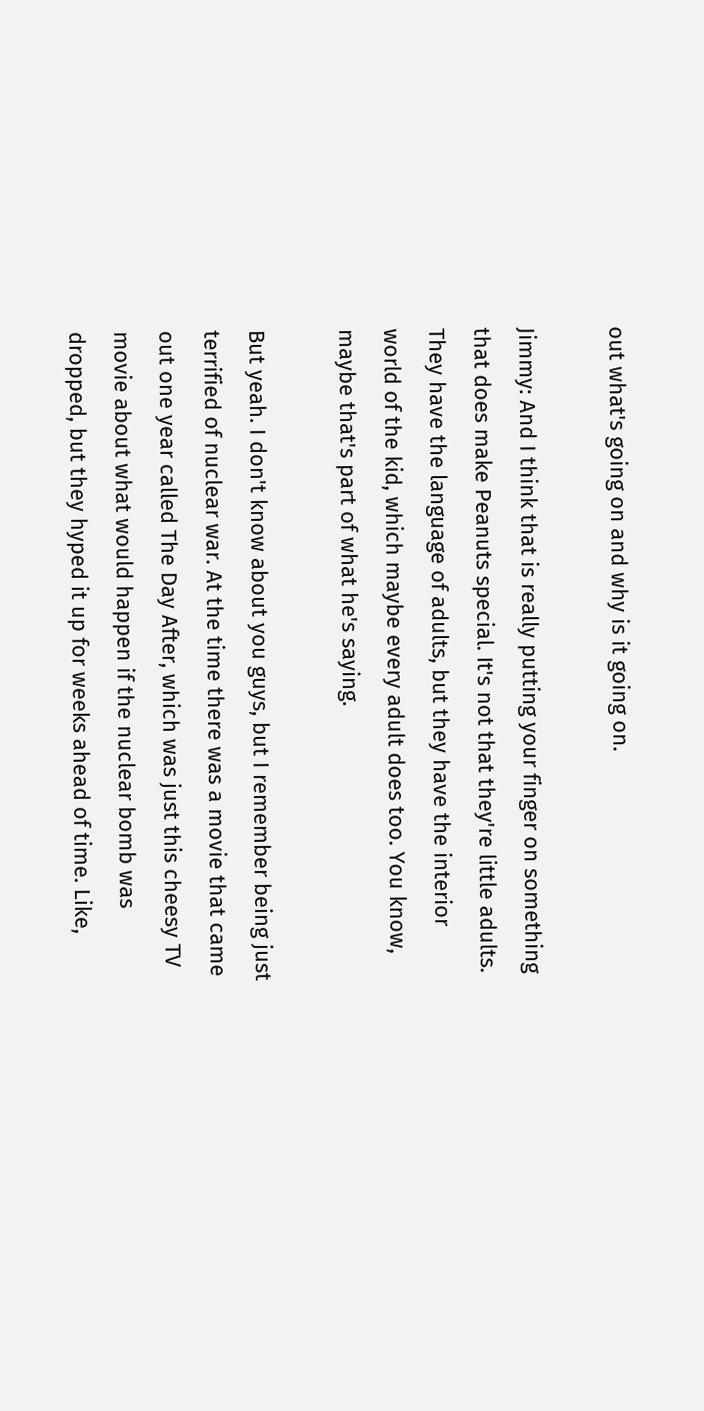out what's going on and why is it going on.

Jimmy: And I think that is really putting your finger on something that does make Peanuts special. It's not that they're little adults. They have the language of adults, but they have the interior world of the kid, which maybe every adult does too. You know, maybe that's part of what he's saying.

But yeah. I don't know about you guys, but I remember being just terrified of nuclear war. At the time there was a movie that came out one year called The Day After, which was just this cheesy TV movie about what would happen if the nuclear bomb was dropped, but they hyped it up for weeks ahead of time. Like,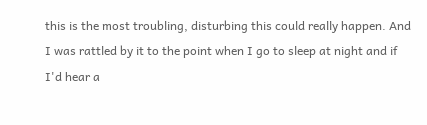this is the most troubling, disturbing this could really happen. And I was rattled by it to the point when I go to sleep at night and if I'd hear a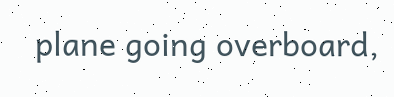plane going overboard,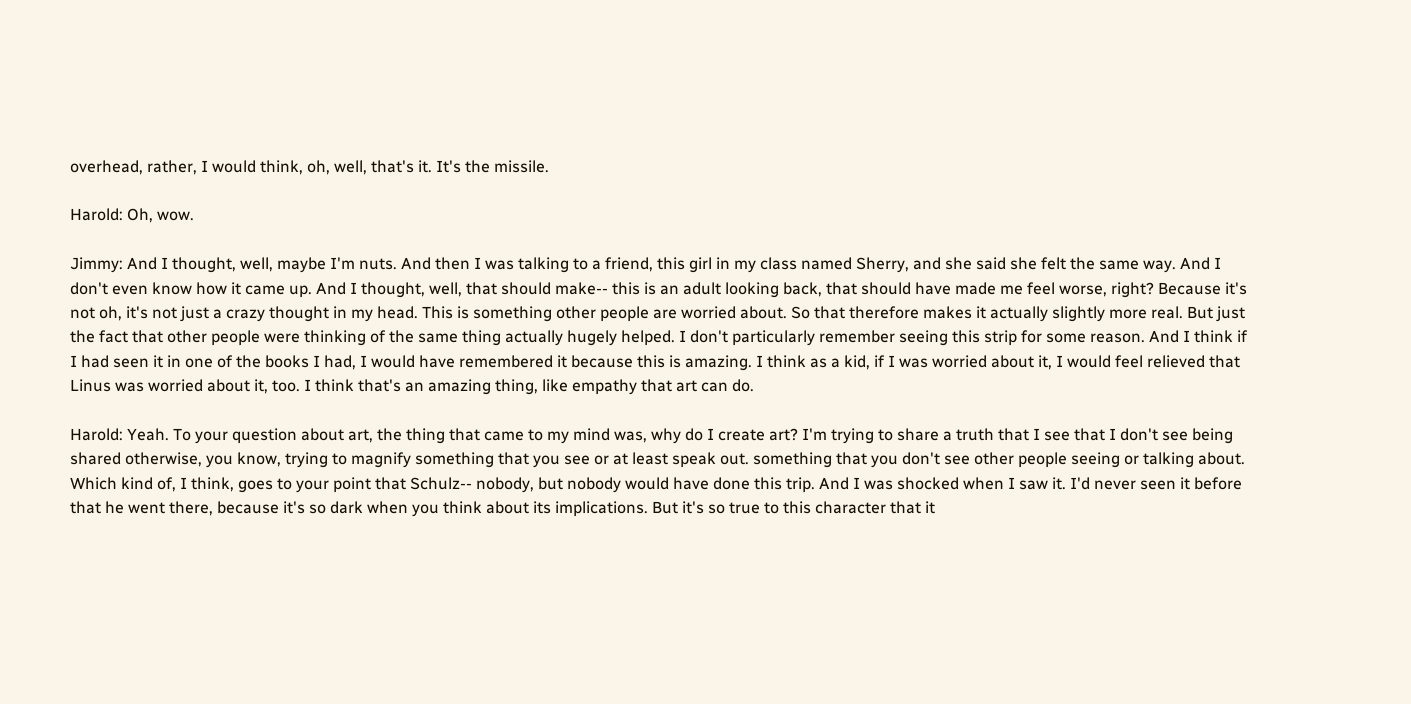overhead, rather, I would think, oh, well, that's it. It's the missile.

Harold: Oh, wow.

Jimmy: And I thought, well, maybe I'm nuts. And then I was talking to a friend, this girl in my class named Sherry, and she said she felt the same way. And I don't even know how it came up. And I thought, well, that should make-- this is an adult looking back, that should have made me feel worse, right? Because it's not oh, it's not just a crazy thought in my head. This is something other people are worried about. So that therefore makes it actually slightly more real. But just the fact that other people were thinking of the same thing actually hugely helped. I don't particularly remember seeing this strip for some reason. And I think if I had seen it in one of the books I had, I would have remembered it because this is amazing. I think as a kid, if I was worried about it, I would feel relieved that Linus was worried about it, too. I think that's an amazing thing, like empathy that art can do.

Harold: Yeah. To your question about art, the thing that came to my mind was, why do I create art? I'm trying to share a truth that I see that I don't see being shared otherwise, you know, trying to magnify something that you see or at least speak out. something that you don't see other people seeing or talking about. Which kind of, I think, goes to your point that Schulz-- nobody, but nobody would have done this trip. And I was shocked when I saw it. I'd never seen it before that he went there, because it's so dark when you think about its implications. But it's so true to this character that it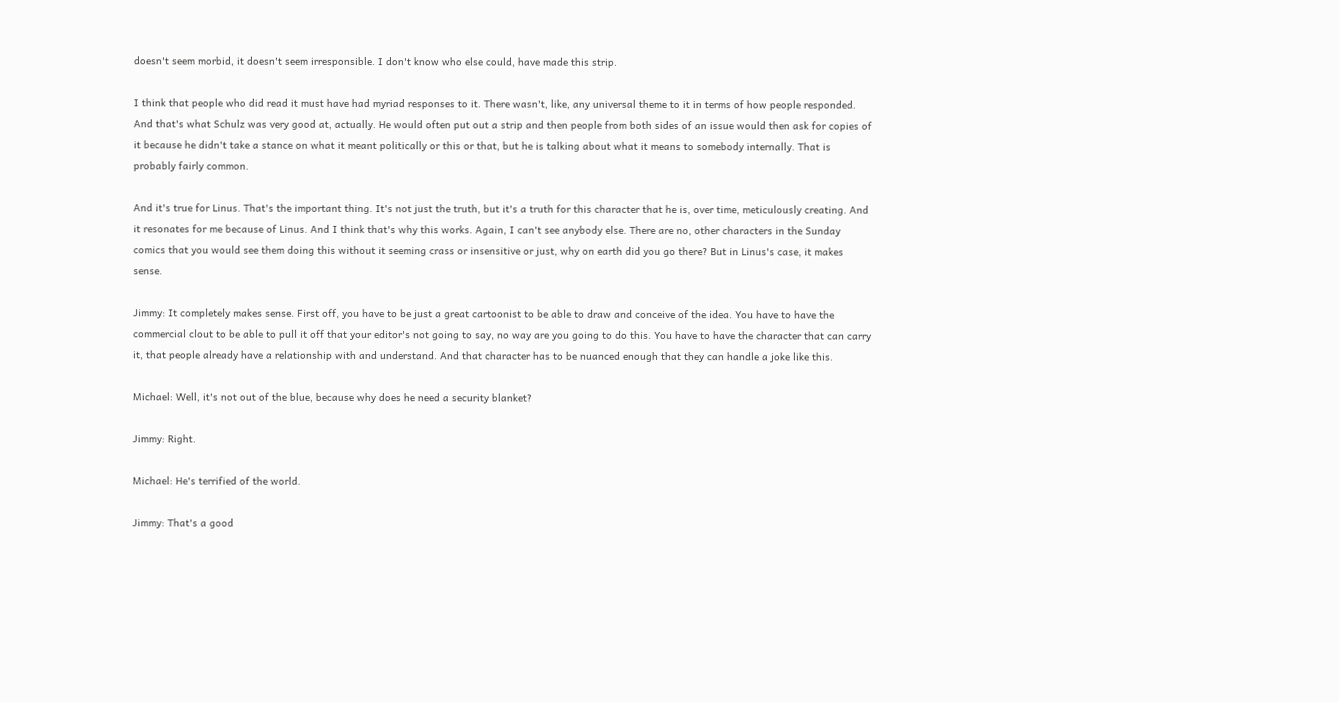doesn't seem morbid, it doesn't seem irresponsible. I don't know who else could, have made this strip.

I think that people who did read it must have had myriad responses to it. There wasn't, like, any universal theme to it in terms of how people responded. And that's what Schulz was very good at, actually. He would often put out a strip and then people from both sides of an issue would then ask for copies of it because he didn't take a stance on what it meant politically or this or that, but he is talking about what it means to somebody internally. That is probably fairly common.

And it's true for Linus. That's the important thing. It's not just the truth, but it's a truth for this character that he is, over time, meticulously creating. And it resonates for me because of Linus. And I think that's why this works. Again, I can't see anybody else. There are no, other characters in the Sunday comics that you would see them doing this without it seeming crass or insensitive or just, why on earth did you go there? But in Linus's case, it makes sense.

Jimmy: It completely makes sense. First off, you have to be just a great cartoonist to be able to draw and conceive of the idea. You have to have the commercial clout to be able to pull it off that your editor's not going to say, no way are you going to do this. You have to have the character that can carry it, that people already have a relationship with and understand. And that character has to be nuanced enough that they can handle a joke like this.

Michael: Well, it's not out of the blue, because why does he need a security blanket?

Jimmy: Right.

Michael: He's terrified of the world.

Jimmy: That's a good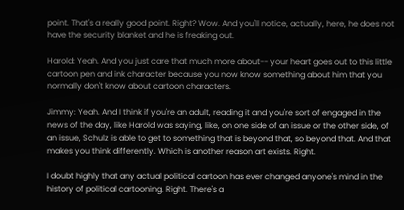point. That's a really good point. Right? Wow. And you'll notice, actually, here, he does not have the security blanket and he is freaking out.

Harold: Yeah. And you just care that much more about-- your heart goes out to this little cartoon pen and ink character because you now know something about him that you normally don't know about cartoon characters.

Jimmy: Yeah. And I think if you're an adult, reading it and you're sort of engaged in the news of the day, like Harold was saying, like, on one side of an issue or the other side, of an issue, Schulz is able to get to something that is beyond that, so beyond that. And that makes you think differently. Which is another reason art exists. Right.

I doubt highly that any actual political cartoon has ever changed anyone's mind in the history of political cartooning. Right. There's a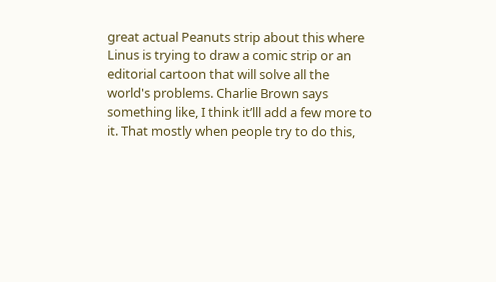great actual Peanuts strip about this where Linus is trying to draw a comic strip or an editorial cartoon that will solve all the world's problems. Charlie Brown says something like, I think it’lll add a few more to it. That mostly when people try to do this,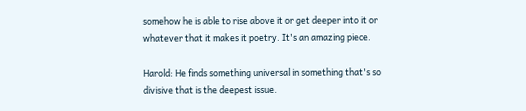somehow he is able to rise above it or get deeper into it or whatever that it makes it poetry. It's an amazing piece.

Harold: He finds something universal in something that's so divisive that is the deepest issue.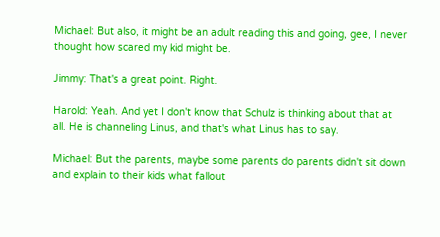Michael: But also, it might be an adult reading this and going, gee, I never thought how scared my kid might be.

Jimmy: That's a great point. Right.

Harold: Yeah. And yet I don't know that Schulz is thinking about that at all. He is channeling Linus, and that's what Linus has to say.

Michael: But the parents, maybe some parents do parents didn't sit down and explain to their kids what fallout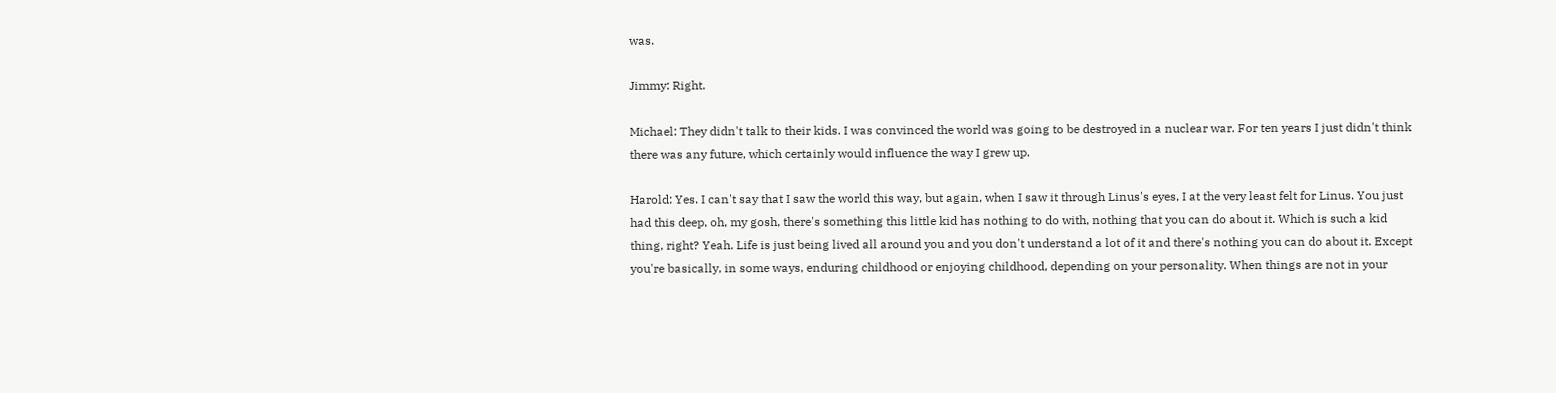was.

Jimmy: Right.

Michael: They didn't talk to their kids. I was convinced the world was going to be destroyed in a nuclear war. For ten years I just didn't think there was any future, which certainly would influence the way I grew up.

Harold: Yes. I can't say that I saw the world this way, but again, when I saw it through Linus's eyes, I at the very least felt for Linus. You just had this deep, oh, my gosh, there's something this little kid has nothing to do with, nothing that you can do about it. Which is such a kid thing, right? Yeah. Life is just being lived all around you and you don't understand a lot of it and there's nothing you can do about it. Except you're basically, in some ways, enduring childhood or enjoying childhood, depending on your personality. When things are not in your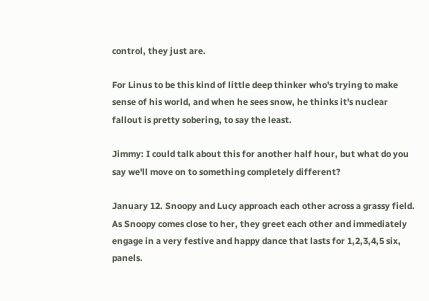control, they just are.

For Linus to be this kind of little deep thinker who's trying to make sense of his world, and when he sees snow, he thinks it's nuclear fallout is pretty sobering, to say the least.

Jimmy: I could talk about this for another half hour, but what do you say we'll move on to something completely different?

January 12. Snoopy and Lucy approach each other across a grassy field. As Snoopy comes close to her, they greet each other and immediately engage in a very festive and happy dance that lasts for 1,2,3,4,5 six, panels.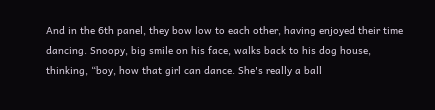And in the 6th panel, they bow low to each other, having enjoyed their time dancing. Snoopy, big smile on his face, walks back to his dog house, thinking, “boy, how that girl can dance. She's really a ball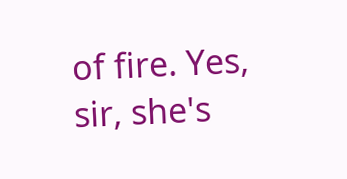of fire. Yes, sir, she's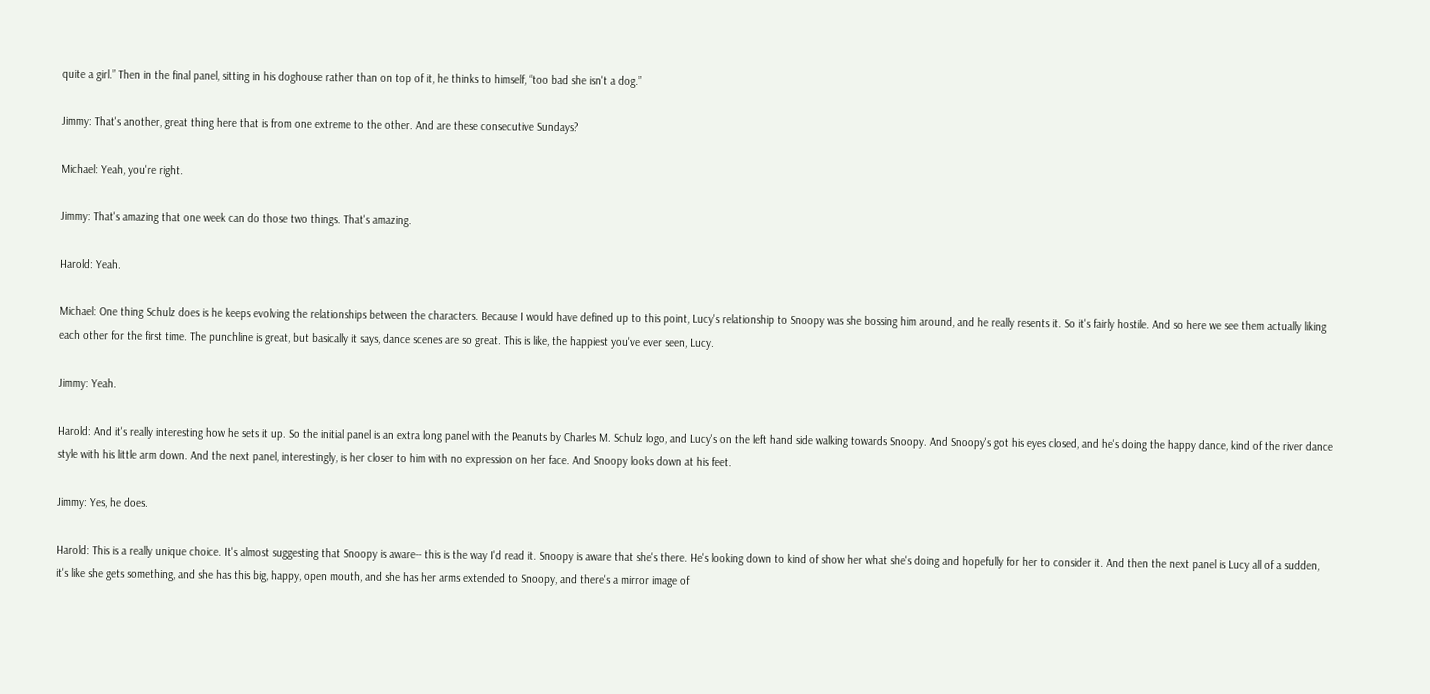quite a girl.” Then in the final panel, sitting in his doghouse rather than on top of it, he thinks to himself, “too bad she isn't a dog.”

Jimmy: That's another, great thing here that is from one extreme to the other. And are these consecutive Sundays?

Michael: Yeah, you're right.

Jimmy: That's amazing that one week can do those two things. That's amazing.

Harold: Yeah.

Michael: One thing Schulz does is he keeps evolving the relationships between the characters. Because I would have defined up to this point, Lucy's relationship to Snoopy was she bossing him around, and he really resents it. So it's fairly hostile. And so here we see them actually liking each other for the first time. The punchline is great, but basically it says, dance scenes are so great. This is like, the happiest you've ever seen, Lucy.

Jimmy: Yeah.

Harold: And it's really interesting how he sets it up. So the initial panel is an extra long panel with the Peanuts by Charles M. Schulz logo, and Lucy's on the left hand side walking towards Snoopy. And Snoopy's got his eyes closed, and he's doing the happy dance, kind of the river dance style with his little arm down. And the next panel, interestingly, is her closer to him with no expression on her face. And Snoopy looks down at his feet.

Jimmy: Yes, he does.

Harold: This is a really unique choice. It's almost suggesting that Snoopy is aware-- this is the way I'd read it. Snoopy is aware that she's there. He's looking down to kind of show her what she's doing and hopefully for her to consider it. And then the next panel is Lucy all of a sudden, it's like she gets something, and she has this big, happy, open mouth, and she has her arms extended to Snoopy, and there's a mirror image of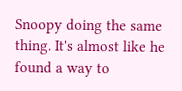Snoopy doing the same thing. It's almost like he found a way to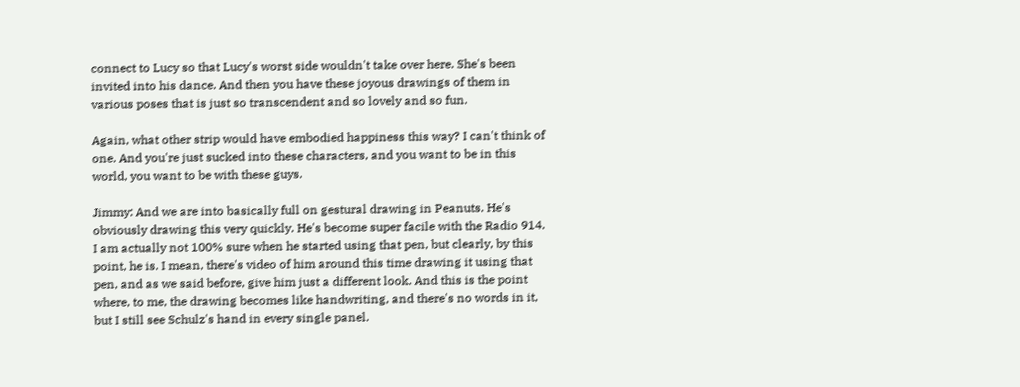connect to Lucy so that Lucy's worst side wouldn't take over here. She's been invited into his dance. And then you have these joyous drawings of them in various poses that is just so transcendent and so lovely and so fun.

Again, what other strip would have embodied happiness this way? I can't think of one. And you're just sucked into these characters, and you want to be in this world, you want to be with these guys.

Jimmy: And we are into basically full on gestural drawing in Peanuts. He's obviously drawing this very quickly. He's become super facile with the Radio 914. I am actually not 100% sure when he started using that pen, but clearly, by this point, he is. I mean, there's video of him around this time drawing it using that pen, and as we said before, give him just a different look. And this is the point where, to me, the drawing becomes like handwriting, and there's no words in it, but I still see Schulz's hand in every single panel.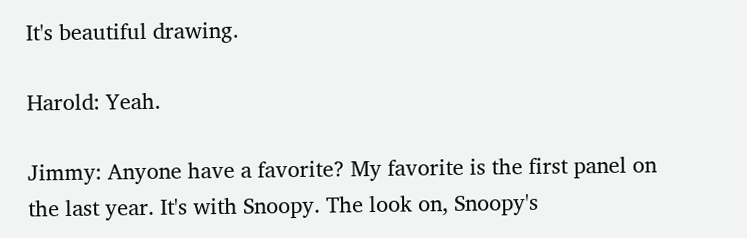It's beautiful drawing.

Harold: Yeah.

Jimmy: Anyone have a favorite? My favorite is the first panel on the last year. It's with Snoopy. The look on, Snoopy's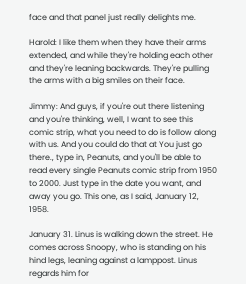face and that panel just really delights me.

Harold: I like them when they have their arms extended, and while they're holding each other and they're leaning backwards. They're pulling the arms with a big smiles on their face.

Jimmy: And guys, if you're out there listening and you're thinking, well, I want to see this comic strip, what you need to do is follow along with us. And you could do that at You just go there., type in, Peanuts, and you'll be able to read every single Peanuts comic strip from 1950 to 2000. Just type in the date you want, and away you go. This one, as I said, January 12, 1958.

January 31. Linus is walking down the street. He comes across Snoopy, who is standing on his hind legs, leaning against a lamppost. Linus regards him for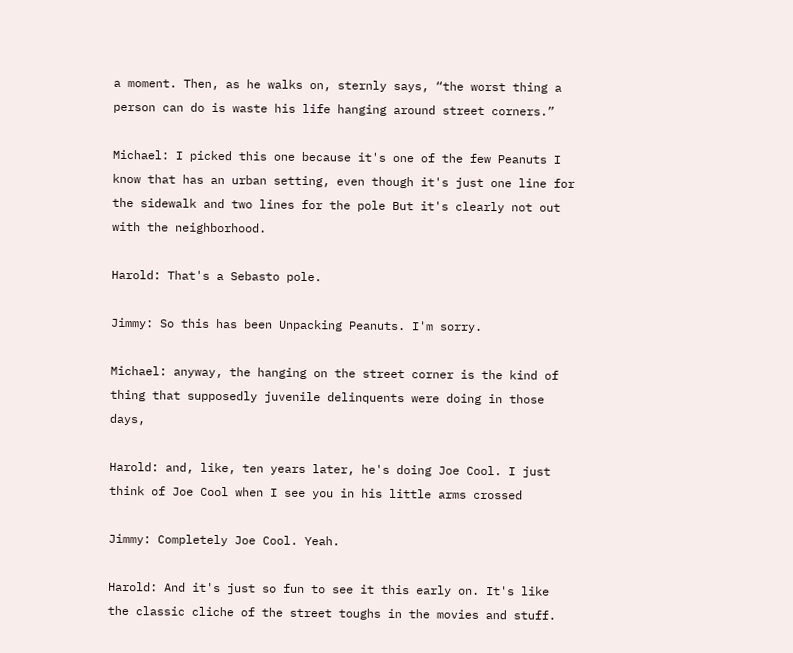a moment. Then, as he walks on, sternly says, “the worst thing a person can do is waste his life hanging around street corners.”

Michael: I picked this one because it's one of the few Peanuts I know that has an urban setting, even though it's just one line for the sidewalk and two lines for the pole But it's clearly not out with the neighborhood.

Harold: That's a Sebasto pole.

Jimmy: So this has been Unpacking Peanuts. I'm sorry.

Michael: anyway, the hanging on the street corner is the kind of thing that supposedly juvenile delinquents were doing in those days,

Harold: and, like, ten years later, he's doing Joe Cool. I just think of Joe Cool when I see you in his little arms crossed

Jimmy: Completely Joe Cool. Yeah.

Harold: And it's just so fun to see it this early on. It's like the classic cliche of the street toughs in the movies and stuff.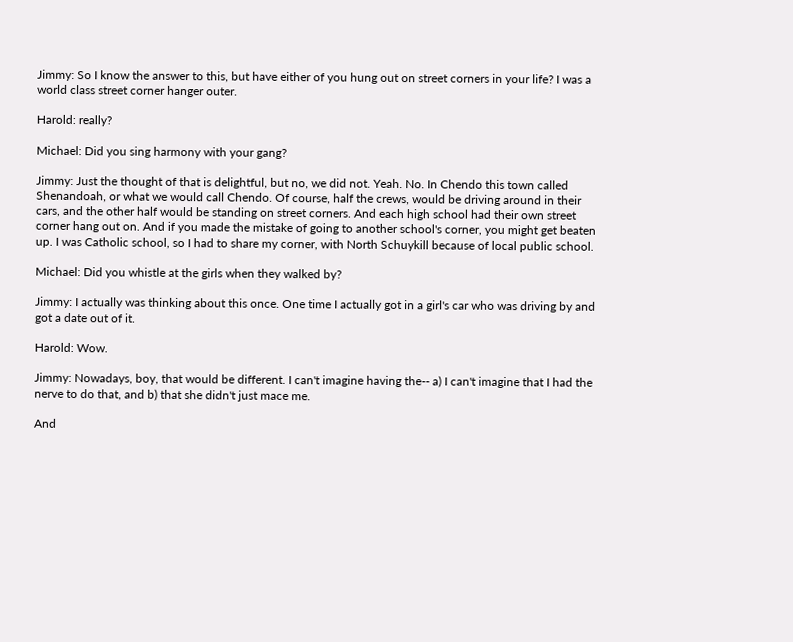Jimmy: So I know the answer to this, but have either of you hung out on street corners in your life? I was a world class street corner hanger outer.

Harold: really?

Michael: Did you sing harmony with your gang?

Jimmy: Just the thought of that is delightful, but no, we did not. Yeah. No. In Chendo this town called Shenandoah, or what we would call Chendo. Of course, half the crews, would be driving around in their cars, and the other half would be standing on street corners. And each high school had their own street corner hang out on. And if you made the mistake of going to another school's corner, you might get beaten up. I was Catholic school, so I had to share my corner, with North Schuykill because of local public school.

Michael: Did you whistle at the girls when they walked by?

Jimmy: I actually was thinking about this once. One time I actually got in a girl's car who was driving by and got a date out of it.

Harold: Wow.

Jimmy: Nowadays, boy, that would be different. I can't imagine having the-- a) I can't imagine that I had the nerve to do that, and b) that she didn't just mace me.

And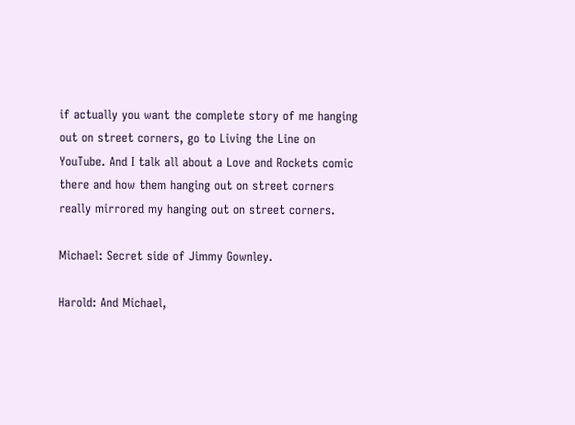if actually you want the complete story of me hanging out on street corners, go to Living the Line on YouTube. And I talk all about a Love and Rockets comic there and how them hanging out on street corners really mirrored my hanging out on street corners.

Michael: Secret side of Jimmy Gownley.

Harold: And Michael,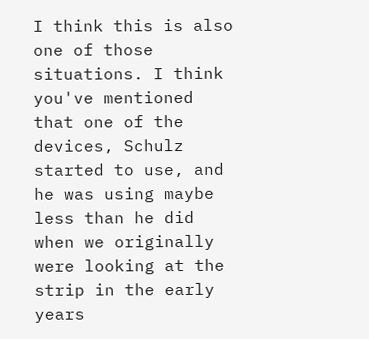I think this is also one of those situations. I think you've mentioned that one of the devices, Schulz started to use, and he was using maybe less than he did when we originally were looking at the strip in the early years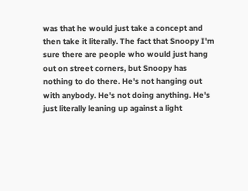was that he would just take a concept and then take it literally. The fact that Snoopy I'm sure there are people who would just hang out on street corners, but Snoopy has nothing to do there. He's not hanging out with anybody. He's not doing anything. He's just literally leaning up against a light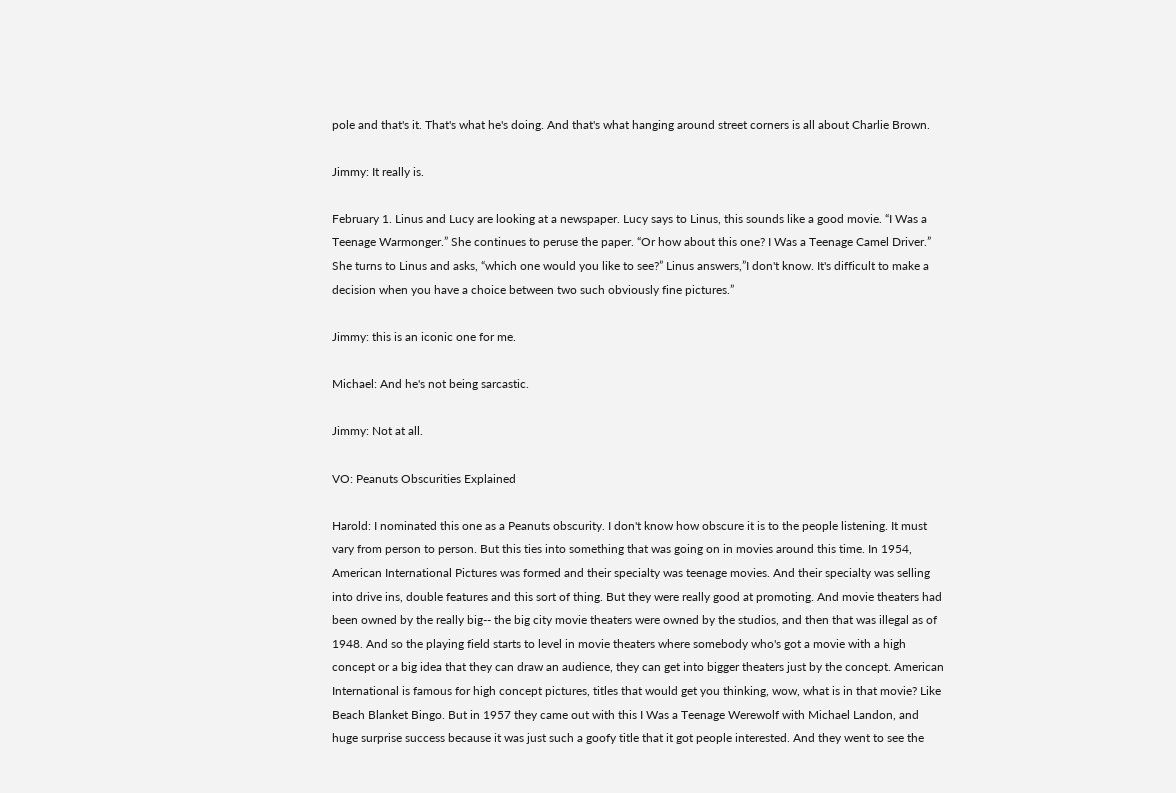pole and that's it. That's what he's doing. And that's what hanging around street corners is all about Charlie Brown.

Jimmy: It really is.

February 1. Linus and Lucy are looking at a newspaper. Lucy says to Linus, this sounds like a good movie. “I Was a Teenage Warmonger.” She continues to peruse the paper. “Or how about this one? I Was a Teenage Camel Driver.” She turns to Linus and asks, “which one would you like to see?” Linus answers,”I don't know. It's difficult to make a decision when you have a choice between two such obviously fine pictures.”

Jimmy: this is an iconic one for me.

Michael: And he's not being sarcastic.

Jimmy: Not at all.

VO: Peanuts Obscurities Explained

Harold: I nominated this one as a Peanuts obscurity. I don't know how obscure it is to the people listening. It must vary from person to person. But this ties into something that was going on in movies around this time. In 1954, American International Pictures was formed and their specialty was teenage movies. And their specialty was selling into drive ins, double features and this sort of thing. But they were really good at promoting. And movie theaters had been owned by the really big-- the big city movie theaters were owned by the studios, and then that was illegal as of 1948. And so the playing field starts to level in movie theaters where somebody who's got a movie with a high concept or a big idea that they can draw an audience, they can get into bigger theaters just by the concept. American International is famous for high concept pictures, titles that would get you thinking, wow, what is in that movie? Like Beach Blanket Bingo. But in 1957 they came out with this I Was a Teenage Werewolf with Michael Landon, and huge surprise success because it was just such a goofy title that it got people interested. And they went to see the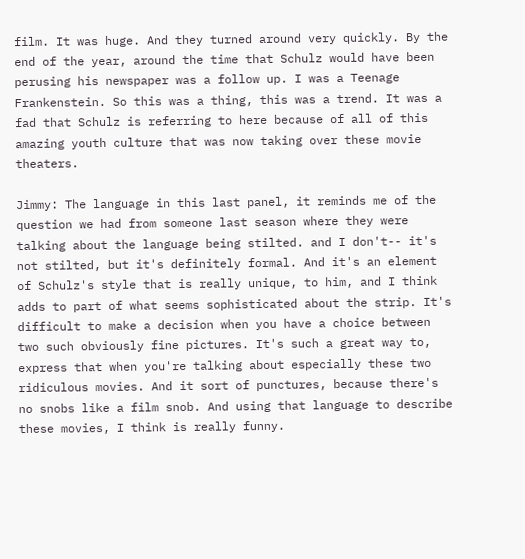film. It was huge. And they turned around very quickly. By the end of the year, around the time that Schulz would have been perusing his newspaper was a follow up. I was a Teenage Frankenstein. So this was a thing, this was a trend. It was a fad that Schulz is referring to here because of all of this amazing youth culture that was now taking over these movie theaters.

Jimmy: The language in this last panel, it reminds me of the question we had from someone last season where they were talking about the language being stilted. and I don't-- it's not stilted, but it's definitely formal. And it's an element of Schulz's style that is really unique, to him, and I think adds to part of what seems sophisticated about the strip. It's difficult to make a decision when you have a choice between two such obviously fine pictures. It's such a great way to, express that when you're talking about especially these two ridiculous movies. And it sort of punctures, because there's no snobs like a film snob. And using that language to describe these movies, I think is really funny.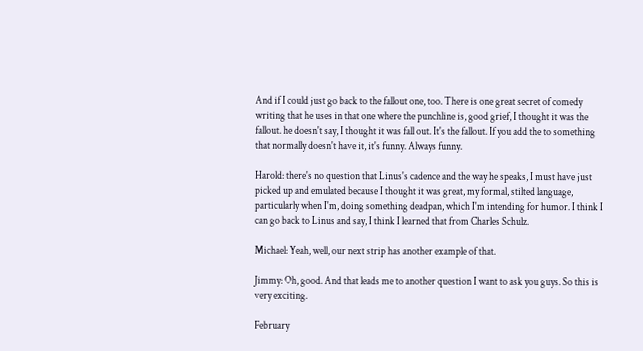And if I could just go back to the fallout one, too. There is one great secret of comedy writing that he uses in that one where the punchline is, good grief, I thought it was the fallout. he doesn't say, I thought it was fall out. It's the fallout. If you add the to something that normally doesn't have it, it's funny. Always funny.

Harold: there's no question that Linus's cadence and the way he speaks, I must have just picked up and emulated because I thought it was great, my formal, stilted language, particularly when I'm, doing something deadpan, which I'm intending for humor. I think I can go back to Linus and say, I think I learned that from Charles Schulz.

Michael: Yeah, well, our next strip has another example of that.

Jimmy: Oh, good. And that leads me to another question I want to ask you guys. So this is very exciting.

February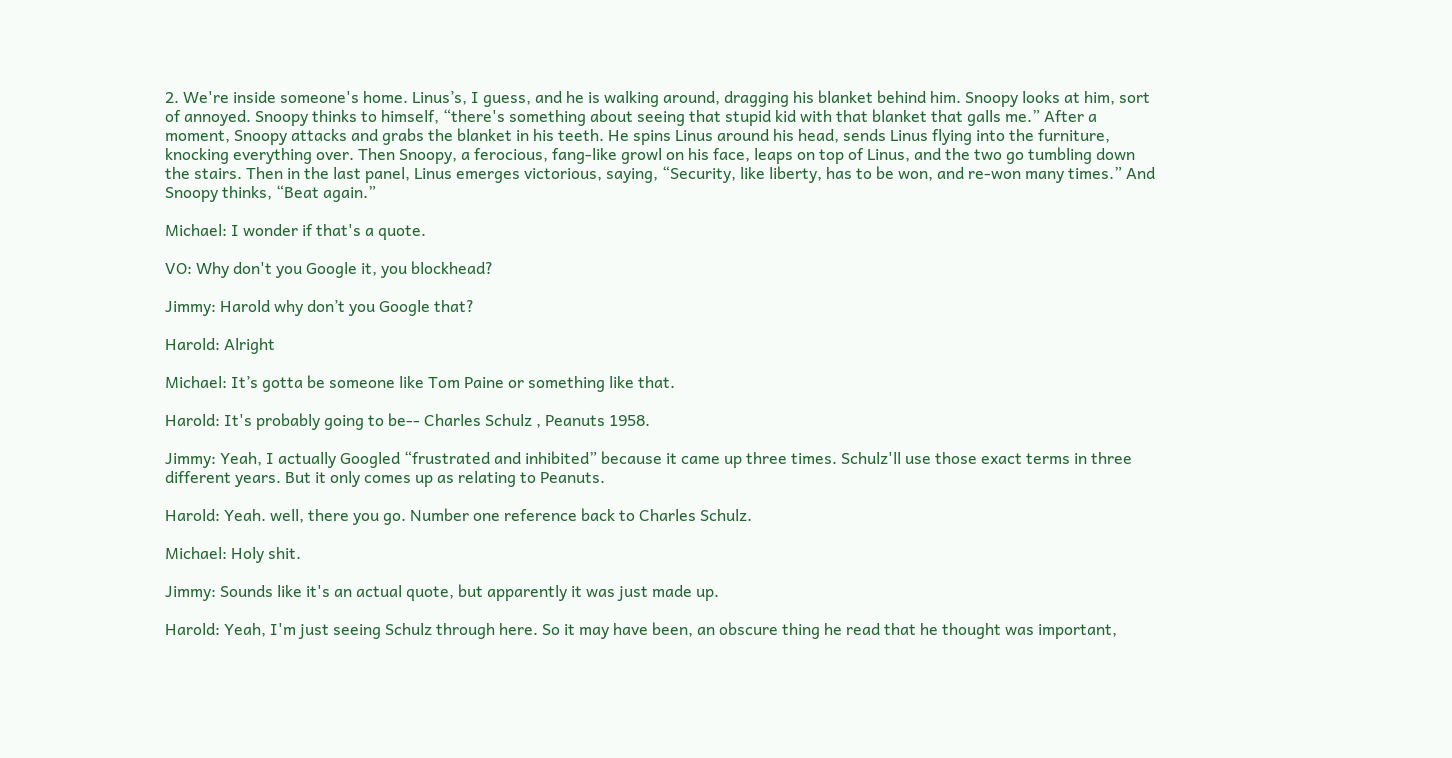2. We're inside someone's home. Linus’s, I guess, and he is walking around, dragging his blanket behind him. Snoopy looks at him, sort of annoyed. Snoopy thinks to himself, “there's something about seeing that stupid kid with that blanket that galls me.” After a moment, Snoopy attacks and grabs the blanket in his teeth. He spins Linus around his head, sends Linus flying into the furniture, knocking everything over. Then Snoopy, a ferocious, fang-like growl on his face, leaps on top of Linus, and the two go tumbling down the stairs. Then in the last panel, Linus emerges victorious, saying, “Security, like liberty, has to be won, and re-won many times.” And Snoopy thinks, “Beat again.”

Michael: I wonder if that's a quote.

VO: Why don't you Google it, you blockhead?

Jimmy: Harold why don’t you Google that?

Harold: Alright

Michael: It’s gotta be someone like Tom Paine or something like that.

Harold: It's probably going to be-- Charles Schulz , Peanuts 1958.

Jimmy: Yeah, I actually Googled “frustrated and inhibited” because it came up three times. Schulz'll use those exact terms in three different years. But it only comes up as relating to Peanuts.

Harold: Yeah. well, there you go. Number one reference back to Charles Schulz.

Michael: Holy shit.

Jimmy: Sounds like it's an actual quote, but apparently it was just made up.

Harold: Yeah, I'm just seeing Schulz through here. So it may have been, an obscure thing he read that he thought was important,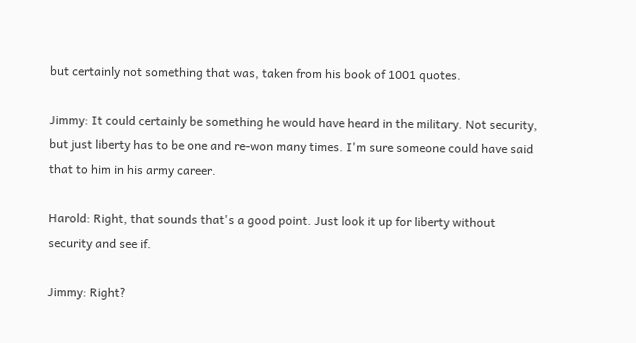but certainly not something that was, taken from his book of 1001 quotes.

Jimmy: It could certainly be something he would have heard in the military. Not security, but just liberty has to be one and re-won many times. I'm sure someone could have said that to him in his army career.

Harold: Right, that sounds that's a good point. Just look it up for liberty without security and see if.

Jimmy: Right?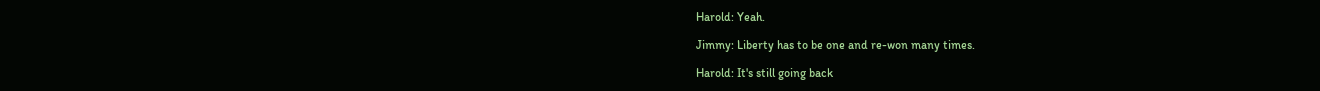Harold: Yeah.

Jimmy: Liberty has to be one and re-won many times.

Harold: It's still going back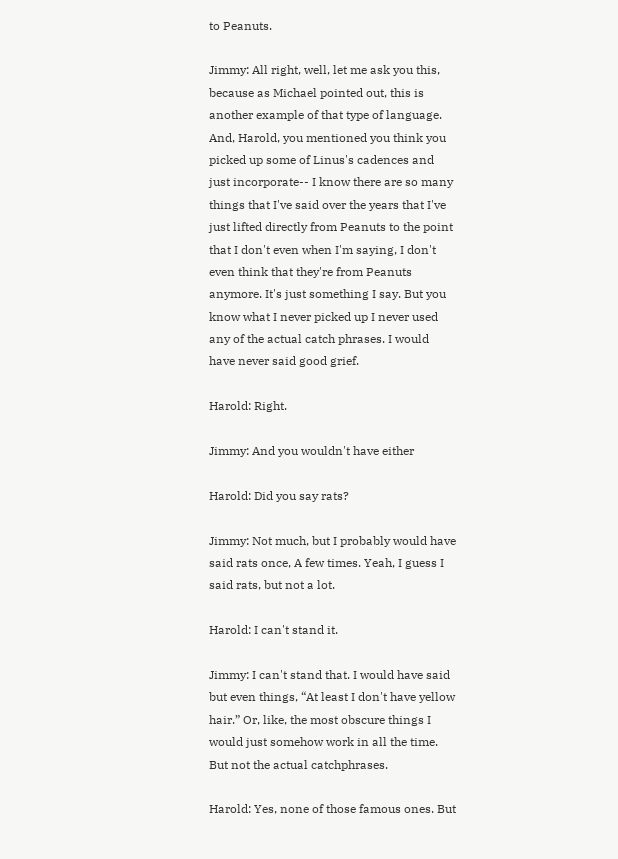to Peanuts.

Jimmy: All right, well, let me ask you this, because as Michael pointed out, this is another example of that type of language. And, Harold, you mentioned you think you picked up some of Linus's cadences and just incorporate-- I know there are so many things that I've said over the years that I've just lifted directly from Peanuts to the point that I don't even when I'm saying, I don't even think that they're from Peanuts anymore. It's just something I say. But you know what I never picked up I never used any of the actual catch phrases. I would have never said good grief.

Harold: Right.

Jimmy: And you wouldn't have either

Harold: Did you say rats?

Jimmy: Not much, but I probably would have said rats once, A few times. Yeah, I guess I said rats, but not a lot.

Harold: I can't stand it.

Jimmy: I can't stand that. I would have said but even things, “At least I don't have yellow hair.” Or, like, the most obscure things I would just somehow work in all the time. But not the actual catchphrases.

Harold: Yes, none of those famous ones. But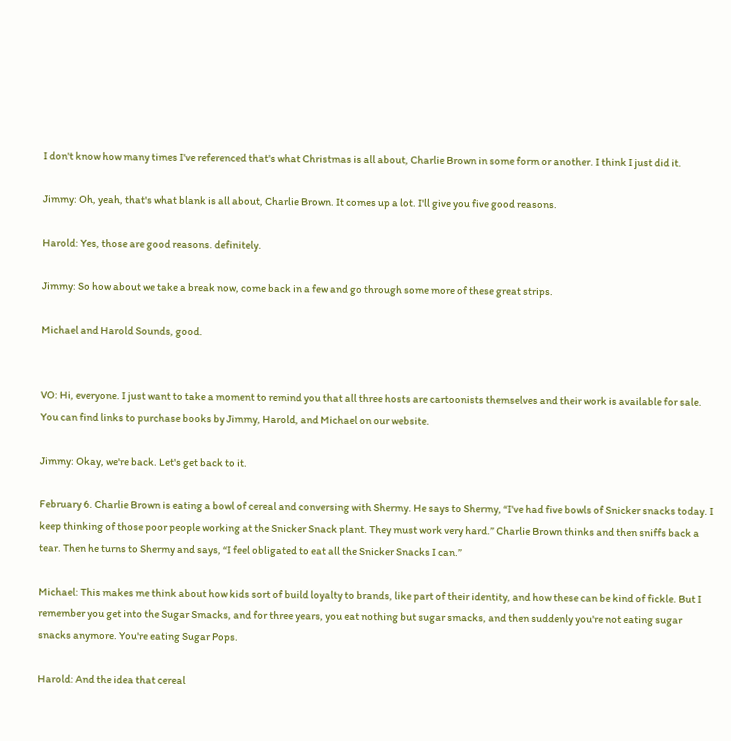I don't know how many times I've referenced that's what Christmas is all about, Charlie Brown in some form or another. I think I just did it.

Jimmy: Oh, yeah, that's what blank is all about, Charlie Brown. It comes up a lot. I'll give you five good reasons.

Harold: Yes, those are good reasons. definitely.

Jimmy: So how about we take a break now, come back in a few and go through some more of these great strips.

Michael and Harold Sounds, good.


VO: Hi, everyone. I just want to take a moment to remind you that all three hosts are cartoonists themselves and their work is available for sale. You can find links to purchase books by Jimmy, Harold, and Michael on our website.

Jimmy: Okay, we're back. Let's get back to it.

February 6. Charlie Brown is eating a bowl of cereal and conversing with Shermy. He says to Shermy, “I've had five bowls of Snicker snacks today. I keep thinking of those poor people working at the Snicker Snack plant. They must work very hard.” Charlie Brown thinks and then sniffs back a tear. Then he turns to Shermy and says, “I feel obligated to eat all the Snicker Snacks I can.”

Michael: This makes me think about how kids sort of build loyalty to brands, like part of their identity, and how these can be kind of fickle. But I remember you get into the Sugar Smacks, and for three years, you eat nothing but sugar smacks, and then suddenly you're not eating sugar snacks anymore. You're eating Sugar Pops.

Harold: And the idea that cereal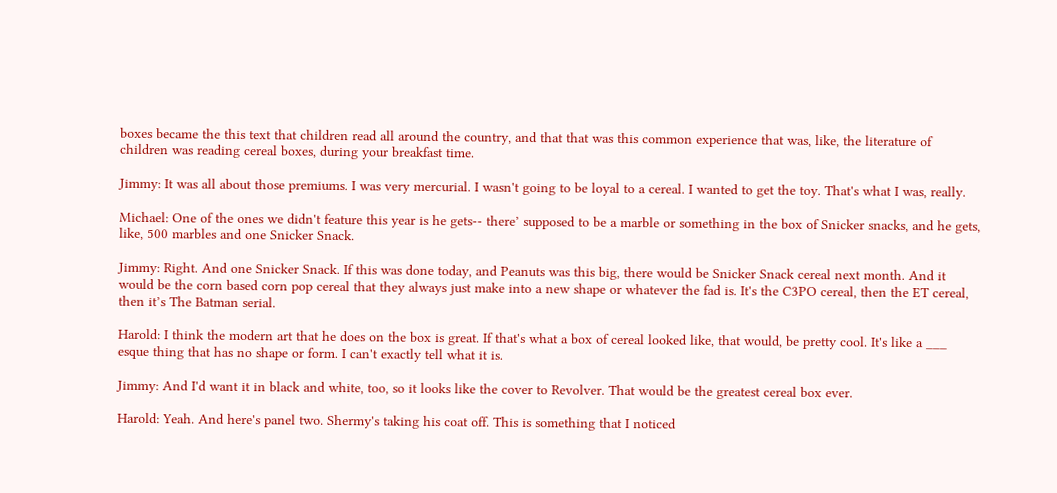boxes became the this text that children read all around the country, and that that was this common experience that was, like, the literature of children was reading cereal boxes, during your breakfast time.

Jimmy: It was all about those premiums. I was very mercurial. I wasn't going to be loyal to a cereal. I wanted to get the toy. That's what I was, really.

Michael: One of the ones we didn't feature this year is he gets-- there’ supposed to be a marble or something in the box of Snicker snacks, and he gets, like, 500 marbles and one Snicker Snack.

Jimmy: Right. And one Snicker Snack. If this was done today, and Peanuts was this big, there would be Snicker Snack cereal next month. And it would be the corn based corn pop cereal that they always just make into a new shape or whatever the fad is. It's the C3PO cereal, then the ET cereal, then it’s The Batman serial.

Harold: I think the modern art that he does on the box is great. If that's what a box of cereal looked like, that would, be pretty cool. It's like a ___ esque thing that has no shape or form. I can't exactly tell what it is.

Jimmy: And I'd want it in black and white, too, so it looks like the cover to Revolver. That would be the greatest cereal box ever.

Harold: Yeah. And here's panel two. Shermy's taking his coat off. This is something that I noticed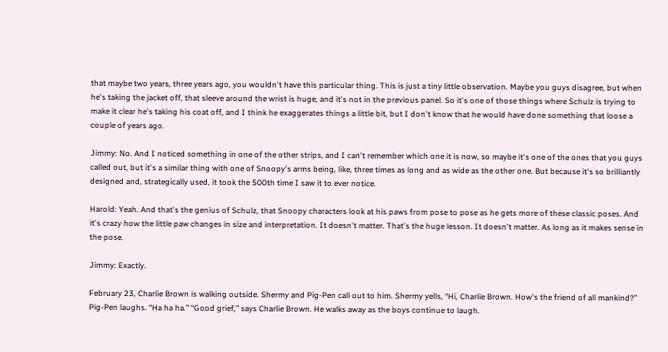that maybe two years, three years ago, you wouldn't have this particular thing. This is just a tiny little observation. Maybe you guys disagree, but when he's taking the jacket off, that sleeve around the wrist is huge, and it's not in the previous panel. So it's one of those things where Schulz is trying to make it clear he's taking his coat off, and I think he exaggerates things a little bit, but I don't know that he would have done something that loose a couple of years ago.

Jimmy: No. And I noticed something in one of the other strips, and I can't remember which one it is now, so maybe it's one of the ones that you guys called out, but it's a similar thing with one of Snoopy's arms being, like, three times as long and as wide as the other one. But because it's so brilliantly designed and, strategically used, it took the 500th time I saw it to ever notice.

Harold: Yeah. And that's the genius of Schulz, that Snoopy characters look at his paws from pose to pose as he gets more of these classic poses. And it's crazy how the little paw changes in size and interpretation. It doesn't matter. That's the huge lesson. It doesn't matter. As long as it makes sense in the pose.

Jimmy: Exactly.

February 23, Charlie Brown is walking outside. Shermy and Pig-Pen call out to him. Shermy yells, “Hi, Charlie Brown. How's the friend of all mankind?” Pig-Pen laughs. “Ha ha ha.” “Good grief,” says Charlie Brown. He walks away as the boys continue to laugh.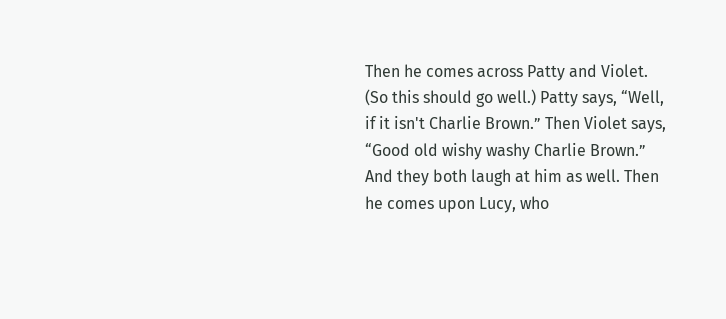Then he comes across Patty and Violet. (So this should go well.) Patty says, “Well, if it isn't Charlie Brown.” Then Violet says, “Good old wishy washy Charlie Brown.” And they both laugh at him as well. Then he comes upon Lucy, who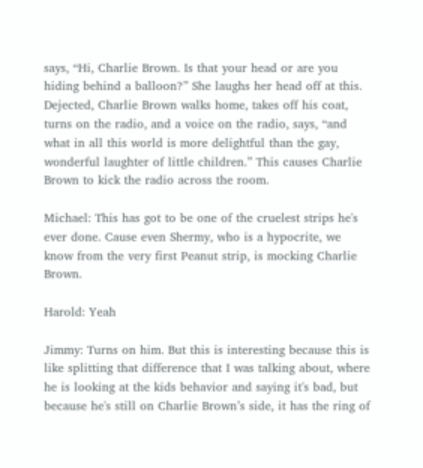says, “Hi, Charlie Brown. Is that your head or are you hiding behind a balloon?” She laughs her head off at this. Dejected, Charlie Brown walks home, takes off his coat, turns on the radio, and a voice on the radio, says, “and what in all this world is more delightful than the gay, wonderful laughter of little children.” This causes Charlie Brown to kick the radio across the room.

Michael: This has got to be one of the cruelest strips he's ever done. Cause even Shermy, who is a hypocrite, we know from the very first Peanut strip, is mocking Charlie Brown.

Harold: Yeah

Jimmy: Turns on him. But this is interesting because this is like splitting that difference that I was talking about, where he is looking at the kids behavior and saying it's bad, but because he's still on Charlie Brown’s side, it has the ring of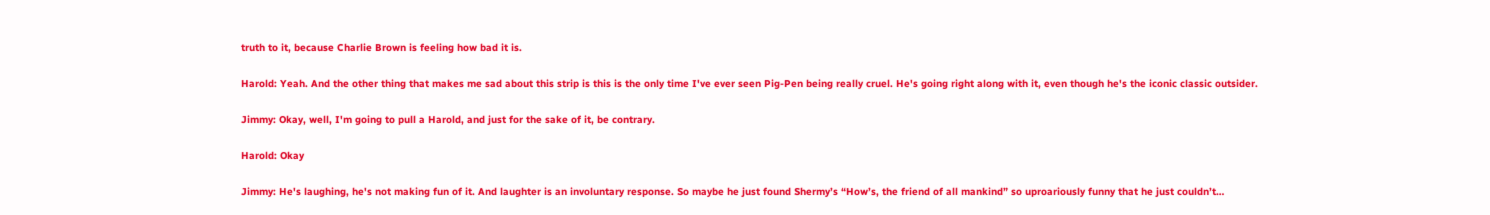truth to it, because Charlie Brown is feeling how bad it is.

Harold: Yeah. And the other thing that makes me sad about this strip is this is the only time I've ever seen Pig-Pen being really cruel. He's going right along with it, even though he's the iconic classic outsider.

Jimmy: Okay, well, I'm going to pull a Harold, and just for the sake of it, be contrary.

Harold: Okay

Jimmy: He's laughing, he's not making fun of it. And laughter is an involuntary response. So maybe he just found Shermy’s “How’s, the friend of all mankind” so uproariously funny that he just couldn’t…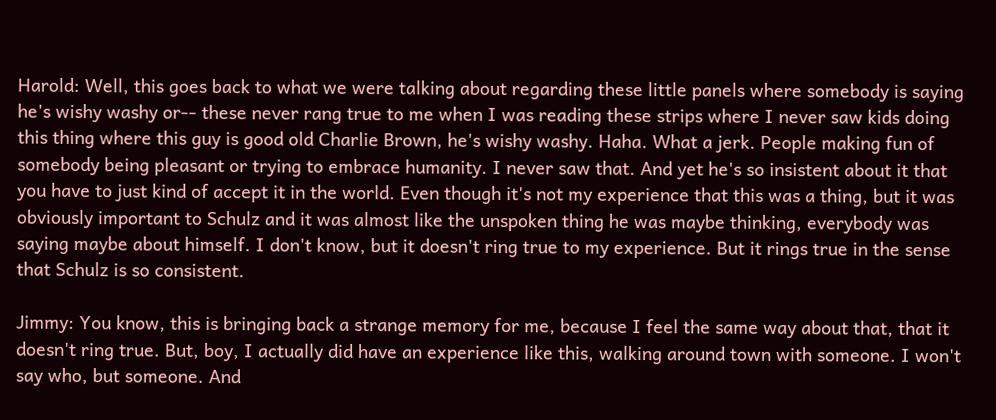Harold: Well, this goes back to what we were talking about regarding these little panels where somebody is saying he's wishy washy or-- these never rang true to me when I was reading these strips where I never saw kids doing this thing where this guy is good old Charlie Brown, he's wishy washy. Haha. What a jerk. People making fun of somebody being pleasant or trying to embrace humanity. I never saw that. And yet he's so insistent about it that you have to just kind of accept it in the world. Even though it's not my experience that this was a thing, but it was obviously important to Schulz and it was almost like the unspoken thing he was maybe thinking, everybody was saying maybe about himself. I don't know, but it doesn't ring true to my experience. But it rings true in the sense that Schulz is so consistent.

Jimmy: You know, this is bringing back a strange memory for me, because I feel the same way about that, that it doesn't ring true. But, boy, I actually did have an experience like this, walking around town with someone. I won't say who, but someone. And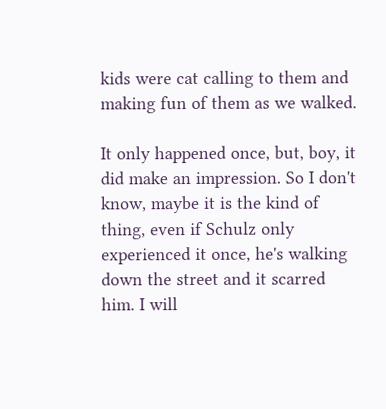kids were cat calling to them and making fun of them as we walked.

It only happened once, but, boy, it did make an impression. So I don't know, maybe it is the kind of thing, even if Schulz only experienced it once, he's walking down the street and it scarred him. I will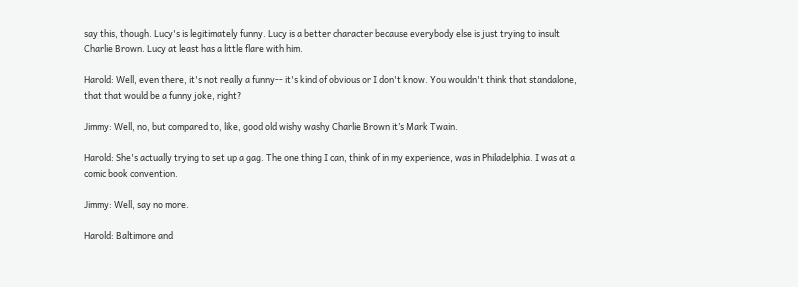say this, though. Lucy's is legitimately funny. Lucy is a better character because everybody else is just trying to insult Charlie Brown. Lucy at least has a little flare with him.

Harold: Well, even there, it's not really a funny-- it's kind of obvious or I don't know. You wouldn't think that standalone, that that would be a funny joke, right?

Jimmy: Well, no, but compared to, like, good old wishy washy Charlie Brown it’s Mark Twain.

Harold: She's actually trying to set up a gag. The one thing I can, think of in my experience, was in Philadelphia. I was at a comic book convention.

Jimmy: Well, say no more.

Harold: Baltimore and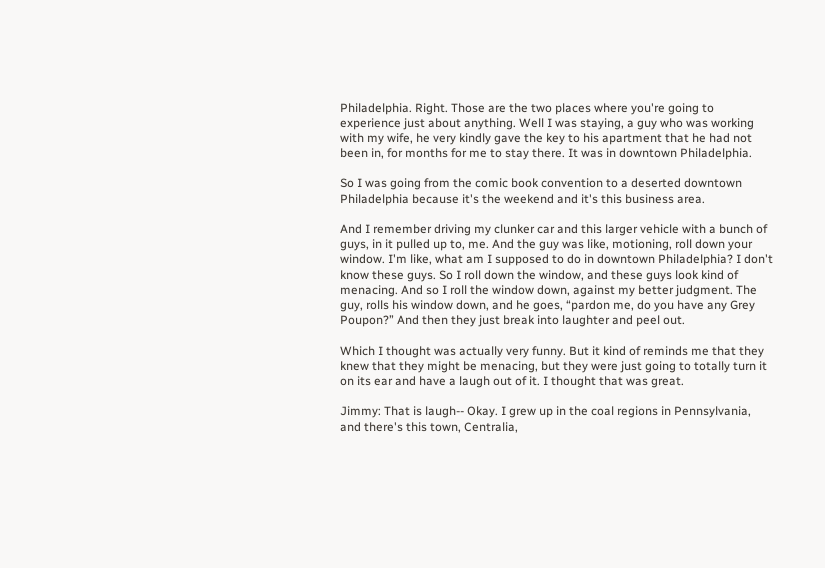Philadelphia. Right. Those are the two places where you're going to experience just about anything. Well I was staying, a guy who was working with my wife, he very kindly gave the key to his apartment that he had not been in, for months for me to stay there. It was in downtown Philadelphia.

So I was going from the comic book convention to a deserted downtown Philadelphia because it's the weekend and it's this business area.

And I remember driving my clunker car and this larger vehicle with a bunch of guys, in it pulled up to, me. And the guy was like, motioning, roll down your window. I'm like, what am I supposed to do in downtown Philadelphia? I don't know these guys. So I roll down the window, and these guys look kind of menacing. And so I roll the window down, against my better judgment. The guy, rolls his window down, and he goes, “pardon me, do you have any Grey Poupon?” And then they just break into laughter and peel out.

Which I thought was actually very funny. But it kind of reminds me that they knew that they might be menacing, but they were just going to totally turn it on its ear and have a laugh out of it. I thought that was great.

Jimmy: That is laugh-- Okay. I grew up in the coal regions in Pennsylvania, and there's this town, Centralia,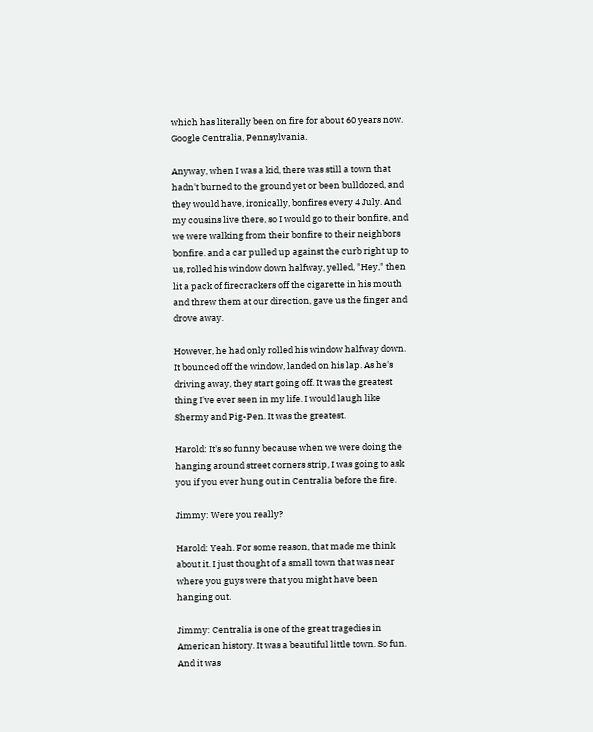which has literally been on fire for about 60 years now. Google Centralia, Pennsylvania.

Anyway, when I was a kid, there was still a town that hadn't burned to the ground yet or been bulldozed, and they would have, ironically, bonfires every 4 July. And my cousins live there, so I would go to their bonfire, and we were walking from their bonfire to their neighbors bonfire. and a car pulled up against the curb right up to us, rolled his window down halfway, yelled, "Hey," then lit a pack of firecrackers off the cigarette in his mouth and threw them at our direction, gave us the finger and drove away.

However, he had only rolled his window halfway down. It bounced off the window, landed on his lap. As he's driving away, they start going off. It was the greatest thing I've ever seen in my life. I would laugh like Shermy and Pig-Pen. It was the greatest.

Harold: It's so funny because when we were doing the hanging around street corners strip, I was going to ask you if you ever hung out in Centralia before the fire.

Jimmy: Were you really?

Harold: Yeah. For some reason, that made me think about it. I just thought of a small town that was near where you guys were that you might have been hanging out.

Jimmy: Centralia is one of the great tragedies in American history. It was a beautiful little town. So fun. And it was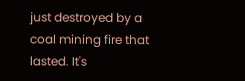just destroyed by a coal mining fire that lasted. It's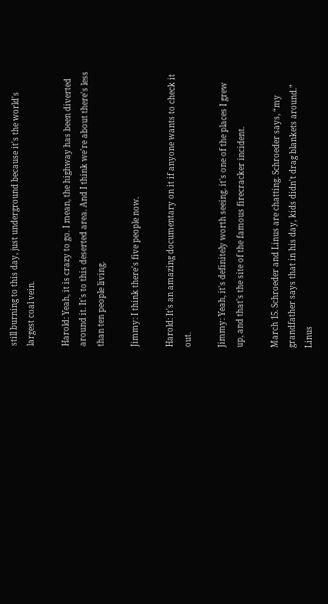still burning to this day, just underground because it's the world's largest coal vein.

Harold: Yeah, it is crazy to go. I mean, the highway has been diverted around it. It's to this deserted area. And I think we're about there's less than ten people living.

Jimmy: I think there's five people now.

Harold: It's an amazing documentary on it if anyone wants to check it out.

Jimmy: Yeah, it's definitely worth seeing. it's one of the places I grew up, and that's the site of the famous firecracker incident.

March 15. Schroeder and Linus are chatting. Schroeder says, “my grandfather says that in his day, kids didn't drag blankets around.” Linus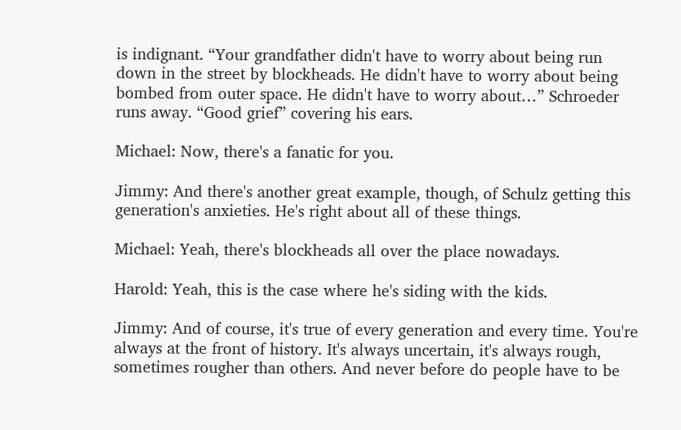is indignant. “Your grandfather didn't have to worry about being run down in the street by blockheads. He didn't have to worry about being bombed from outer space. He didn't have to worry about…” Schroeder runs away. “Good grief” covering his ears.

Michael: Now, there's a fanatic for you.

Jimmy: And there's another great example, though, of Schulz getting this generation's anxieties. He's right about all of these things.

Michael: Yeah, there's blockheads all over the place nowadays.

Harold: Yeah, this is the case where he's siding with the kids.

Jimmy: And of course, it's true of every generation and every time. You're always at the front of history. It's always uncertain, it's always rough, sometimes rougher than others. And never before do people have to be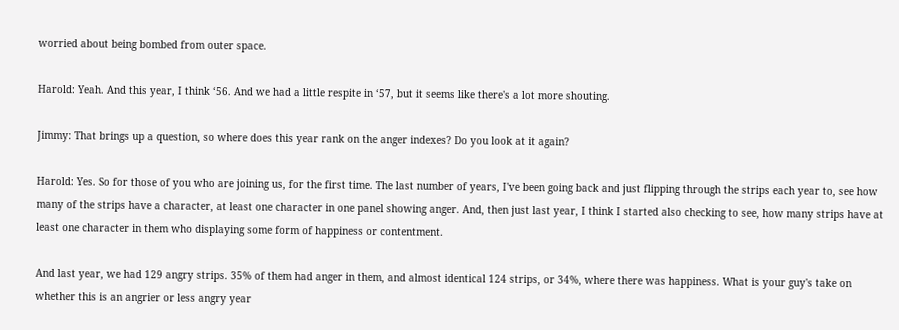worried about being bombed from outer space.

Harold: Yeah. And this year, I think ‘56. And we had a little respite in ‘57, but it seems like there's a lot more shouting.

Jimmy: That brings up a question, so where does this year rank on the anger indexes? Do you look at it again?

Harold: Yes. So for those of you who are joining us, for the first time. The last number of years, I've been going back and just flipping through the strips each year to, see how many of the strips have a character, at least one character in one panel showing anger. And, then just last year, I think I started also checking to see, how many strips have at least one character in them who displaying some form of happiness or contentment.

And last year, we had 129 angry strips. 35% of them had anger in them, and almost identical 124 strips, or 34%, where there was happiness. What is your guy's take on whether this is an angrier or less angry year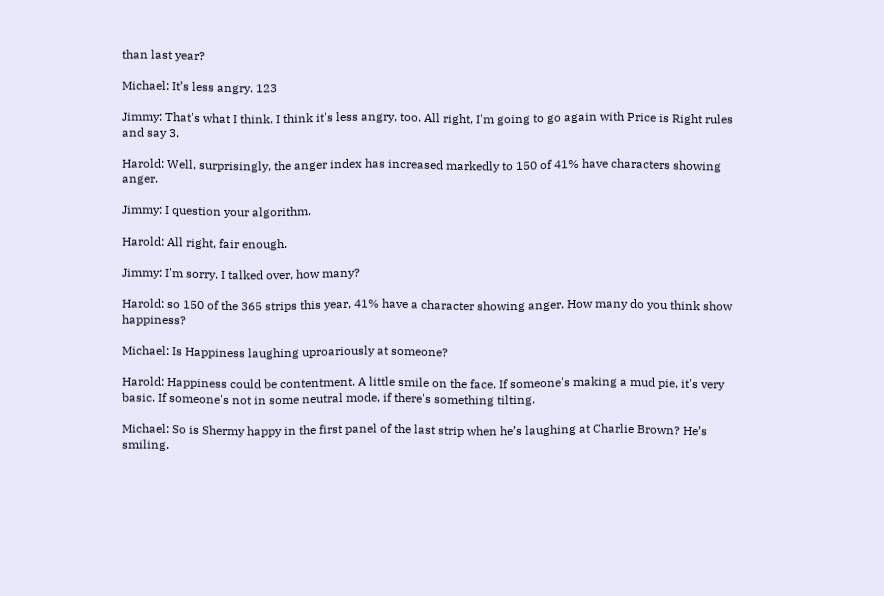than last year?

Michael: It’s less angry. 123

Jimmy: That's what I think. I think it's less angry, too. All right, I'm going to go again with Price is Right rules and say 3.

Harold: Well, surprisingly, the anger index has increased markedly to 150 of 41% have characters showing anger.

Jimmy: I question your algorithm.

Harold: All right, fair enough.

Jimmy: I'm sorry. I talked over, how many?

Harold: so 150 of the 365 strips this year, 41% have a character showing anger. How many do you think show happiness?

Michael: Is Happiness laughing uproariously at someone?

Harold: Happiness could be contentment. A little smile on the face. If someone's making a mud pie, it's very basic. If someone's not in some neutral mode, if there's something tilting.

Michael: So is Shermy happy in the first panel of the last strip when he’s laughing at Charlie Brown? He’s smiling.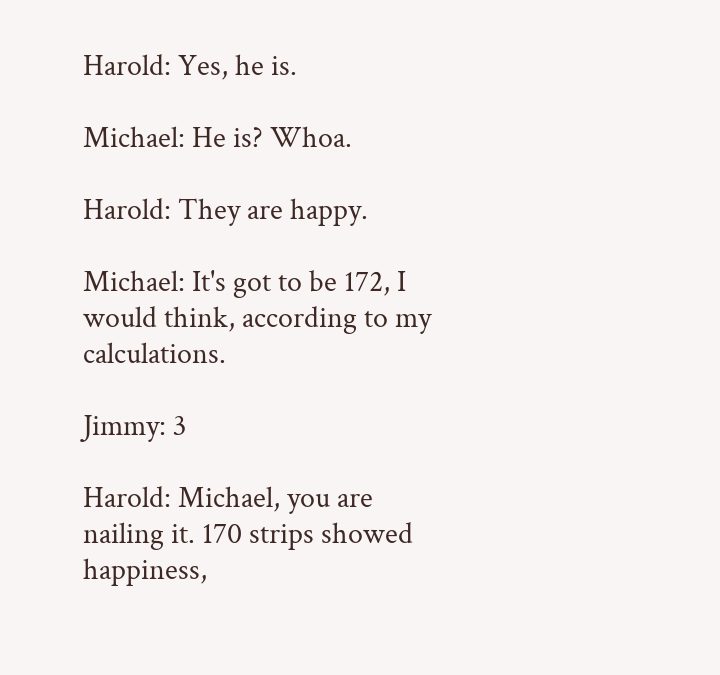Harold: Yes, he is.

Michael: He is? Whoa.

Harold: They are happy.

Michael: It's got to be 172, I would think, according to my calculations.

Jimmy: 3

Harold: Michael, you are nailing it. 170 strips showed happiness,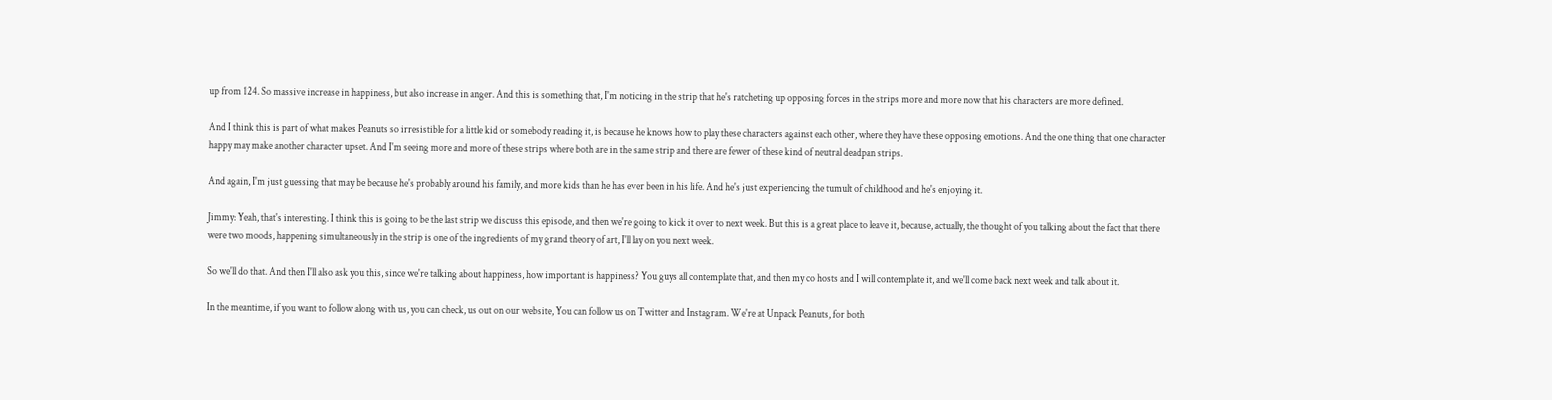up from 124. So massive increase in happiness, but also increase in anger. And this is something that, I'm noticing in the strip that he's ratcheting up opposing forces in the strips more and more now that his characters are more defined.

And I think this is part of what makes Peanuts so irresistible for a little kid or somebody reading it, is because he knows how to play these characters against each other, where they have these opposing emotions. And the one thing that one character happy may make another character upset. And I'm seeing more and more of these strips where both are in the same strip and there are fewer of these kind of neutral deadpan strips.

And again, I'm just guessing that may be because he's probably around his family, and more kids than he has ever been in his life. And he's just experiencing the tumult of childhood and he's enjoying it.

Jimmy: Yeah, that's interesting. I think this is going to be the last strip we discuss this episode, and then we're going to kick it over to next week. But this is a great place to leave it, because, actually, the thought of you talking about the fact that there were two moods, happening simultaneously in the strip is one of the ingredients of my grand theory of art, I'll lay on you next week.

So we'll do that. And then I'll also ask you this, since we're talking about happiness, how important is happiness? You guys all contemplate that, and then my co hosts and I will contemplate it, and we'll come back next week and talk about it.

In the meantime, if you want to follow along with us, you can check, us out on our website, You can follow us on Twitter and Instagram. We're at Unpack Peanuts, for both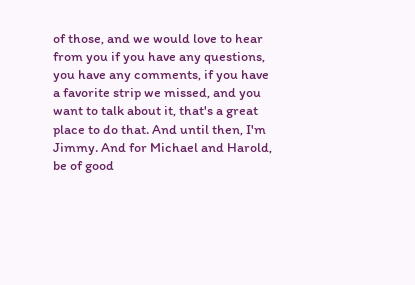of those, and we would love to hear from you if you have any questions, you have any comments, if you have a favorite strip we missed, and you want to talk about it, that's a great place to do that. And until then, I'm Jimmy. And for Michael and Harold, be of good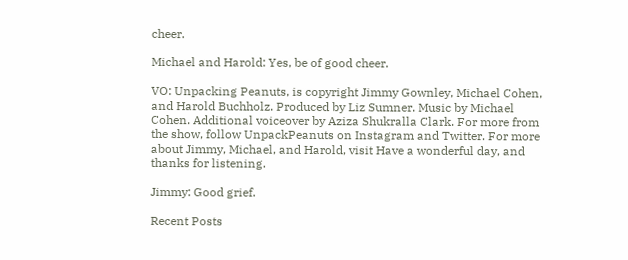cheer.

Michael and Harold: Yes, be of good cheer.

VO: Unpacking Peanuts, is copyright Jimmy Gownley, Michael Cohen, and Harold Buchholz. Produced by Liz Sumner. Music by Michael Cohen. Additional voiceover by Aziza Shukralla Clark. For more from the show, follow UnpackPeanuts on Instagram and Twitter. For more about Jimmy, Michael, and Harold, visit Have a wonderful day, and thanks for listening.

Jimmy: Good grief.

Recent Posts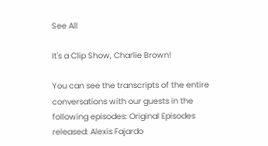See All

It's a Clip Show, Charlie Brown!

You can see the transcripts of the entire conversations with our guests in the following episodes: Original Episodes released: Alexis Fajardo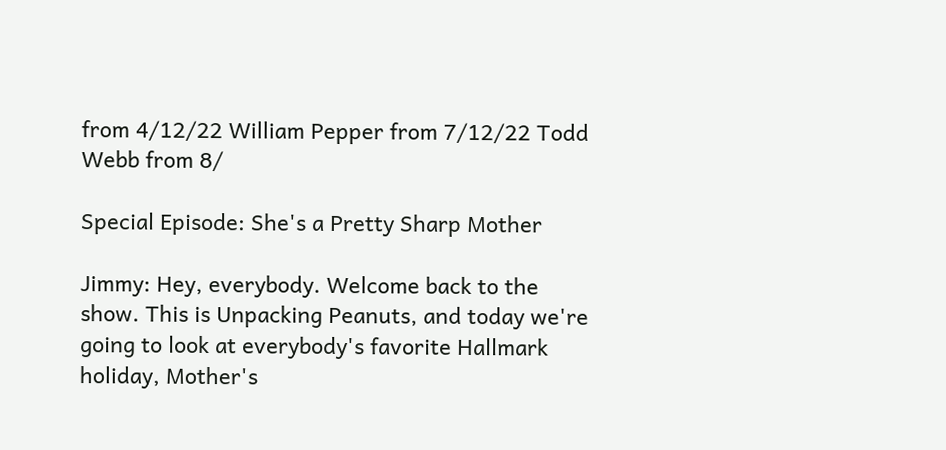from 4/12/22 William Pepper from 7/12/22 Todd Webb from 8/

Special Episode: She's a Pretty Sharp Mother

Jimmy: Hey, everybody. Welcome back to the show. This is Unpacking Peanuts, and today we're going to look at everybody's favorite Hallmark holiday, Mother's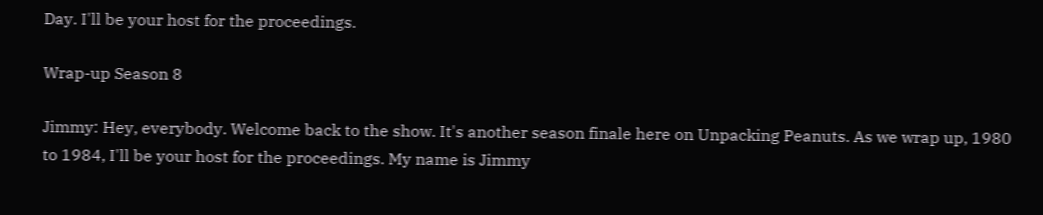Day. I'll be your host for the proceedings.

Wrap-up Season 8

Jimmy: Hey, everybody. Welcome back to the show. It's another season finale here on Unpacking Peanuts. As we wrap up, 1980 to 1984, I'll be your host for the proceedings. My name is Jimmy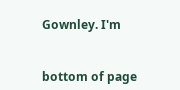Gownley. I'm


bottom of page